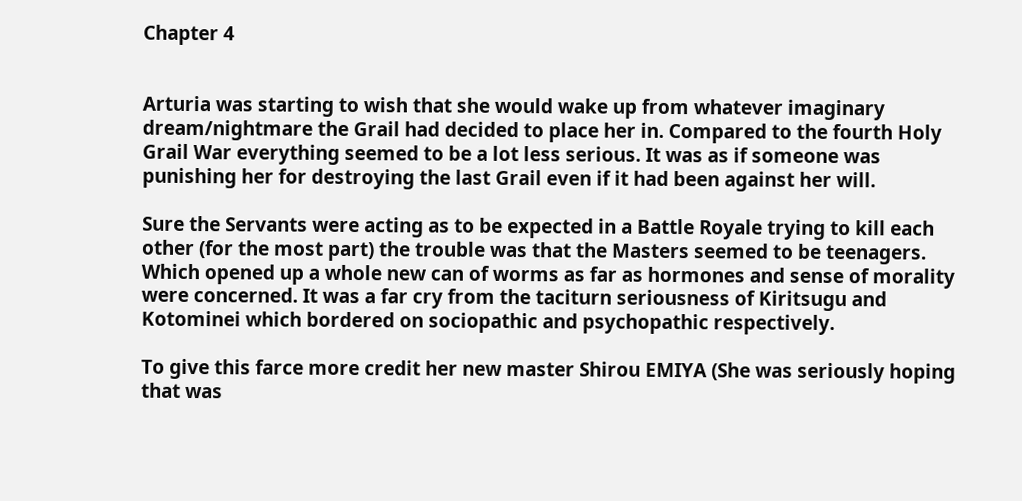Chapter 4


Arturia was starting to wish that she would wake up from whatever imaginary dream/nightmare the Grail had decided to place her in. Compared to the fourth Holy Grail War everything seemed to be a lot less serious. It was as if someone was punishing her for destroying the last Grail even if it had been against her will.

Sure the Servants were acting as to be expected in a Battle Royale trying to kill each other (for the most part) the trouble was that the Masters seemed to be teenagers. Which opened up a whole new can of worms as far as hormones and sense of morality were concerned. It was a far cry from the taciturn seriousness of Kiritsugu and Kotominei which bordered on sociopathic and psychopathic respectively.

To give this farce more credit her new master Shirou EMIYA (She was seriously hoping that was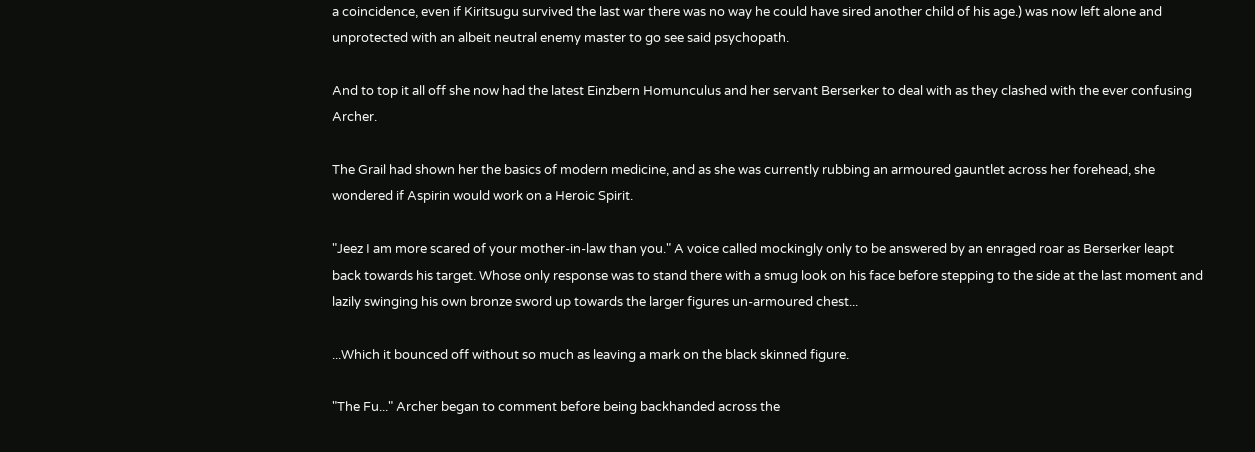a coincidence, even if Kiritsugu survived the last war there was no way he could have sired another child of his age.) was now left alone and unprotected with an albeit neutral enemy master to go see said psychopath.

And to top it all off she now had the latest Einzbern Homunculus and her servant Berserker to deal with as they clashed with the ever confusing Archer.

The Grail had shown her the basics of modern medicine, and as she was currently rubbing an armoured gauntlet across her forehead, she wondered if Aspirin would work on a Heroic Spirit.

"Jeez I am more scared of your mother-in-law than you." A voice called mockingly only to be answered by an enraged roar as Berserker leapt back towards his target. Whose only response was to stand there with a smug look on his face before stepping to the side at the last moment and lazily swinging his own bronze sword up towards the larger figures un-armoured chest...

...Which it bounced off without so much as leaving a mark on the black skinned figure.

"The Fu..." Archer began to comment before being backhanded across the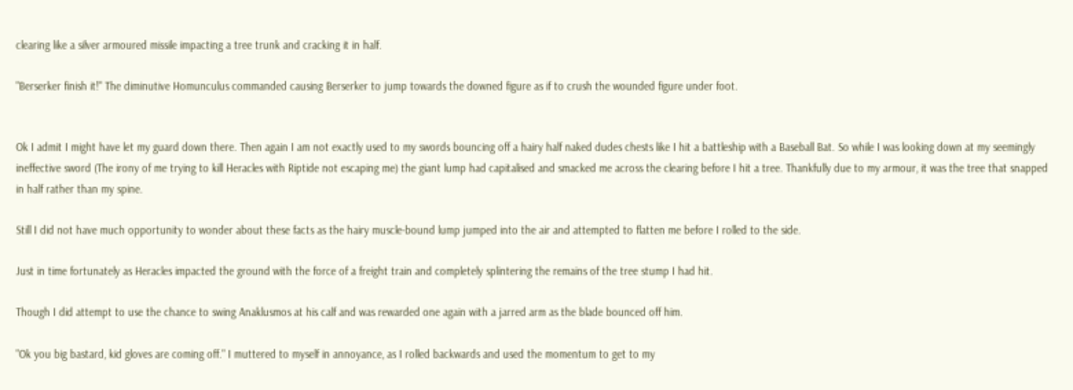clearing like a silver armoured missile impacting a tree trunk and cracking it in half.

"Berserker finish it!" The diminutive Homunculus commanded causing Berserker to jump towards the downed figure as if to crush the wounded figure under foot.


Ok I admit I might have let my guard down there. Then again I am not exactly used to my swords bouncing off a hairy half naked dudes chests like I hit a battleship with a Baseball Bat. So while I was looking down at my seemingly ineffective sword (The irony of me trying to kill Heracles with Riptide not escaping me) the giant lump had capitalised and smacked me across the clearing before I hit a tree. Thankfully due to my armour, it was the tree that snapped in half rather than my spine.

Still I did not have much opportunity to wonder about these facts as the hairy muscle-bound lump jumped into the air and attempted to flatten me before I rolled to the side.

Just in time fortunately as Heracles impacted the ground with the force of a freight train and completely splintering the remains of the tree stump I had hit.

Though I did attempt to use the chance to swing Anaklusmos at his calf and was rewarded one again with a jarred arm as the blade bounced off him.

"Ok you big bastard, kid gloves are coming off." I muttered to myself in annoyance, as I rolled backwards and used the momentum to get to my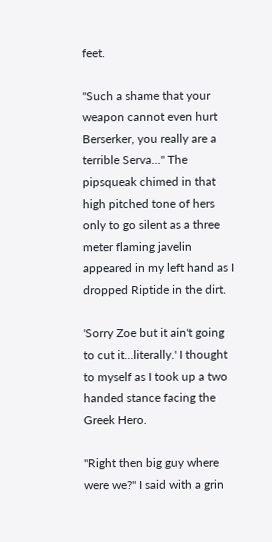feet.

"Such a shame that your weapon cannot even hurt Berserker, you really are a terrible Serva..." The pipsqueak chimed in that high pitched tone of hers only to go silent as a three meter flaming javelin appeared in my left hand as I dropped Riptide in the dirt.

'Sorry Zoe but it ain't going to cut it...literally.' I thought to myself as I took up a two handed stance facing the Greek Hero.

"Right then big guy where were we?" I said with a grin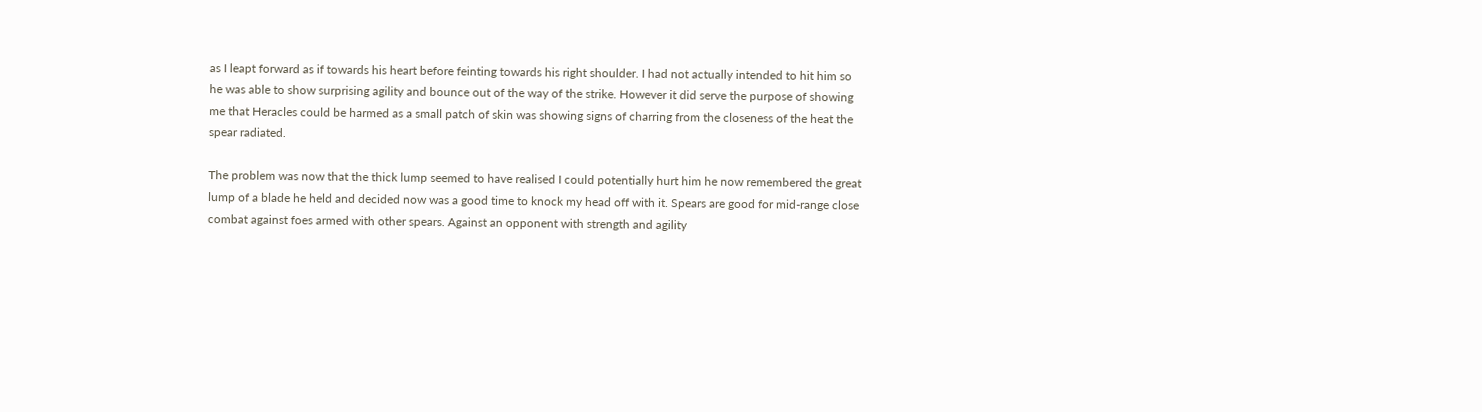as I leapt forward as if towards his heart before feinting towards his right shoulder. I had not actually intended to hit him so he was able to show surprising agility and bounce out of the way of the strike. However it did serve the purpose of showing me that Heracles could be harmed as a small patch of skin was showing signs of charring from the closeness of the heat the spear radiated.

The problem was now that the thick lump seemed to have realised I could potentially hurt him he now remembered the great lump of a blade he held and decided now was a good time to knock my head off with it. Spears are good for mid-range close combat against foes armed with other spears. Against an opponent with strength and agility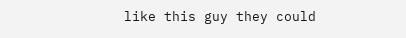like this guy they could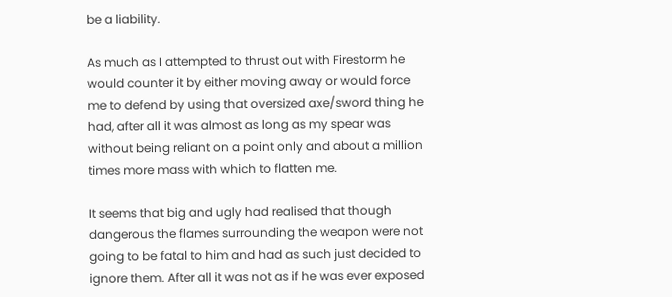be a liability.

As much as I attempted to thrust out with Firestorm he would counter it by either moving away or would force me to defend by using that oversized axe/sword thing he had, after all it was almost as long as my spear was without being reliant on a point only and about a million times more mass with which to flatten me.

It seems that big and ugly had realised that though dangerous the flames surrounding the weapon were not going to be fatal to him and had as such just decided to ignore them. After all it was not as if he was ever exposed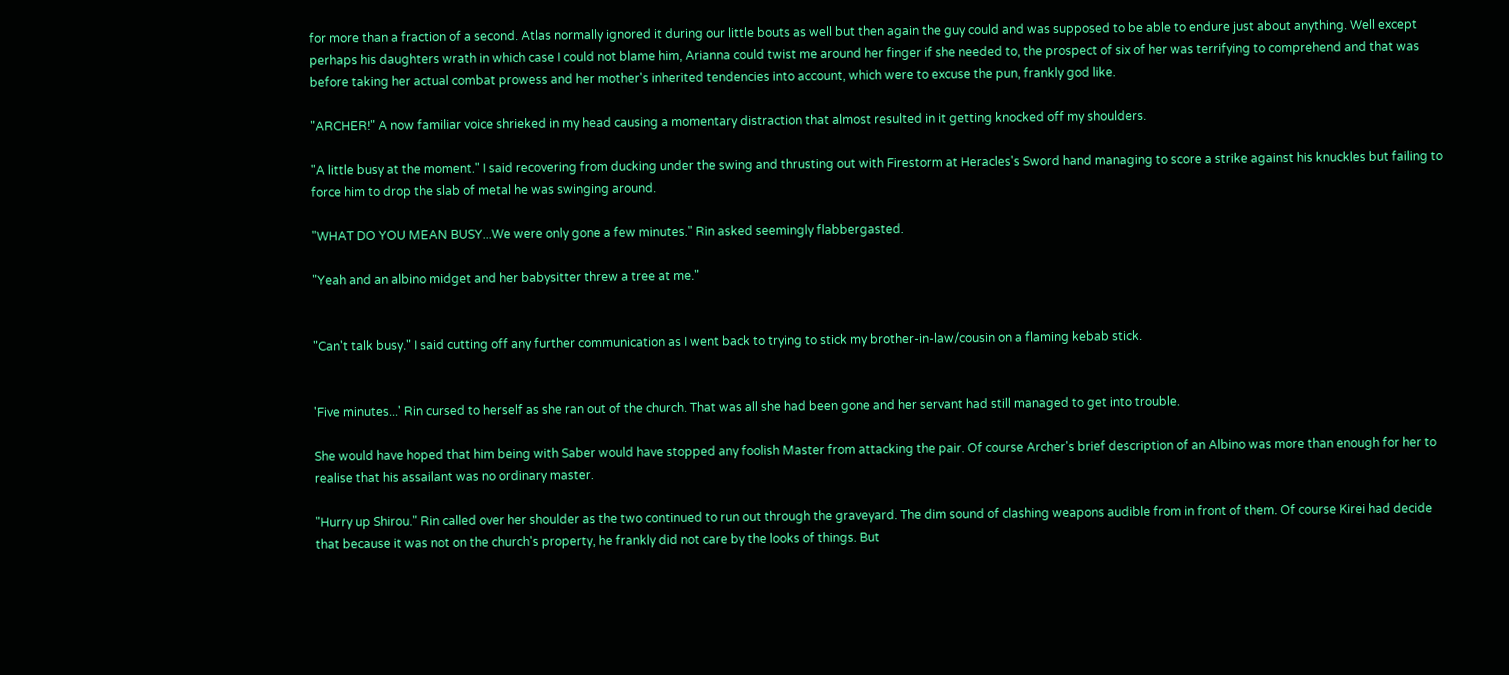for more than a fraction of a second. Atlas normally ignored it during our little bouts as well but then again the guy could and was supposed to be able to endure just about anything. Well except perhaps his daughters wrath in which case I could not blame him, Arianna could twist me around her finger if she needed to, the prospect of six of her was terrifying to comprehend and that was before taking her actual combat prowess and her mother's inherited tendencies into account, which were to excuse the pun, frankly god like.

"ARCHER!" A now familiar voice shrieked in my head causing a momentary distraction that almost resulted in it getting knocked off my shoulders.

"A little busy at the moment." I said recovering from ducking under the swing and thrusting out with Firestorm at Heracles's Sword hand managing to score a strike against his knuckles but failing to force him to drop the slab of metal he was swinging around.

"WHAT DO YOU MEAN BUSY...We were only gone a few minutes." Rin asked seemingly flabbergasted.

"Yeah and an albino midget and her babysitter threw a tree at me."


"Can't talk busy." I said cutting off any further communication as I went back to trying to stick my brother-in-law/cousin on a flaming kebab stick.


'Five minutes...' Rin cursed to herself as she ran out of the church. That was all she had been gone and her servant had still managed to get into trouble.

She would have hoped that him being with Saber would have stopped any foolish Master from attacking the pair. Of course Archer's brief description of an Albino was more than enough for her to realise that his assailant was no ordinary master.

"Hurry up Shirou." Rin called over her shoulder as the two continued to run out through the graveyard. The dim sound of clashing weapons audible from in front of them. Of course Kirei had decide that because it was not on the church's property, he frankly did not care by the looks of things. But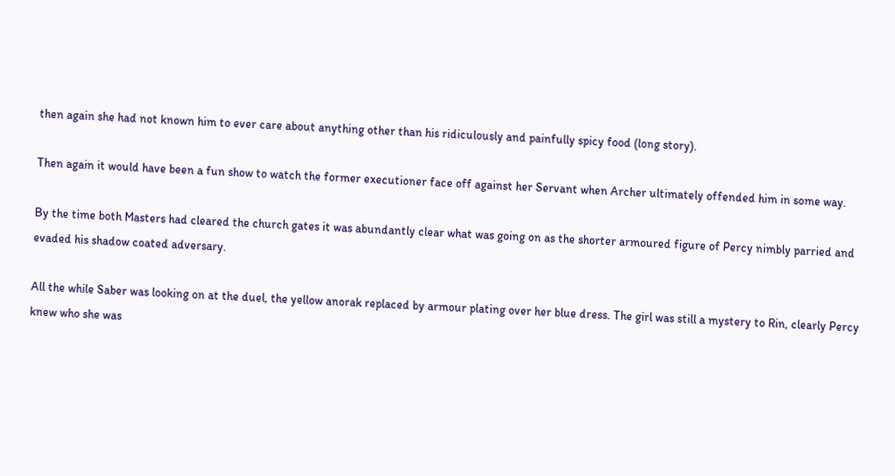then again she had not known him to ever care about anything other than his ridiculously and painfully spicy food (long story).

Then again it would have been a fun show to watch the former executioner face off against her Servant when Archer ultimately offended him in some way.

By the time both Masters had cleared the church gates it was abundantly clear what was going on as the shorter armoured figure of Percy nimbly parried and evaded his shadow coated adversary.

All the while Saber was looking on at the duel, the yellow anorak replaced by armour plating over her blue dress. The girl was still a mystery to Rin, clearly Percy knew who she was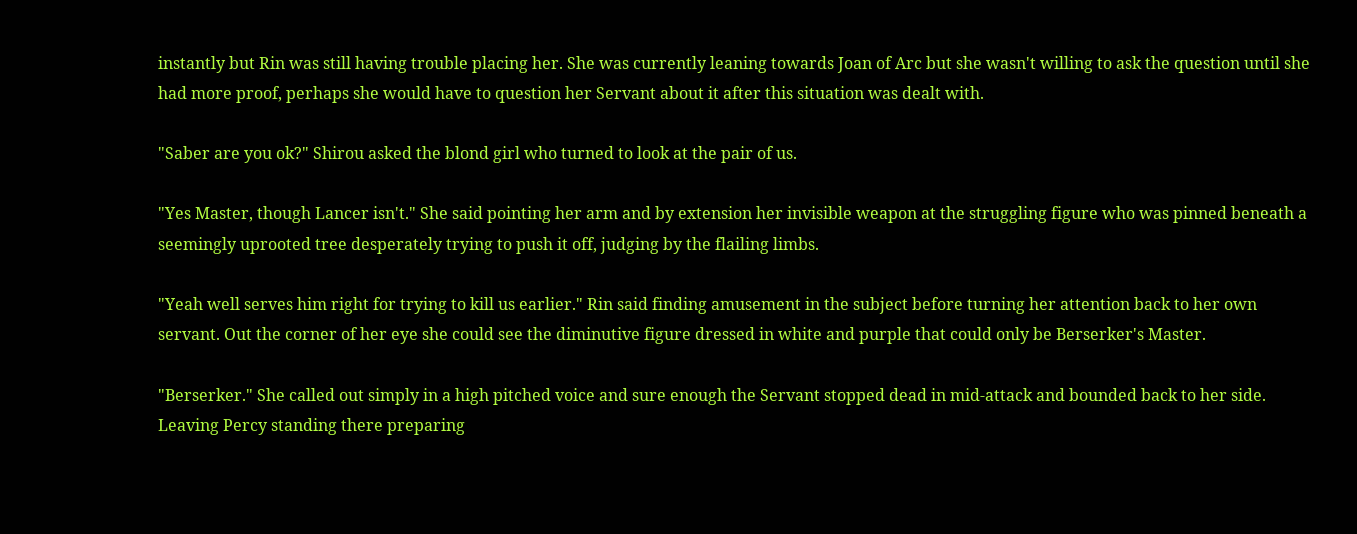instantly but Rin was still having trouble placing her. She was currently leaning towards Joan of Arc but she wasn't willing to ask the question until she had more proof, perhaps she would have to question her Servant about it after this situation was dealt with.

"Saber are you ok?" Shirou asked the blond girl who turned to look at the pair of us.

"Yes Master, though Lancer isn't." She said pointing her arm and by extension her invisible weapon at the struggling figure who was pinned beneath a seemingly uprooted tree desperately trying to push it off, judging by the flailing limbs.

"Yeah well serves him right for trying to kill us earlier." Rin said finding amusement in the subject before turning her attention back to her own servant. Out the corner of her eye she could see the diminutive figure dressed in white and purple that could only be Berserker's Master.

"Berserker." She called out simply in a high pitched voice and sure enough the Servant stopped dead in mid-attack and bounded back to her side. Leaving Percy standing there preparing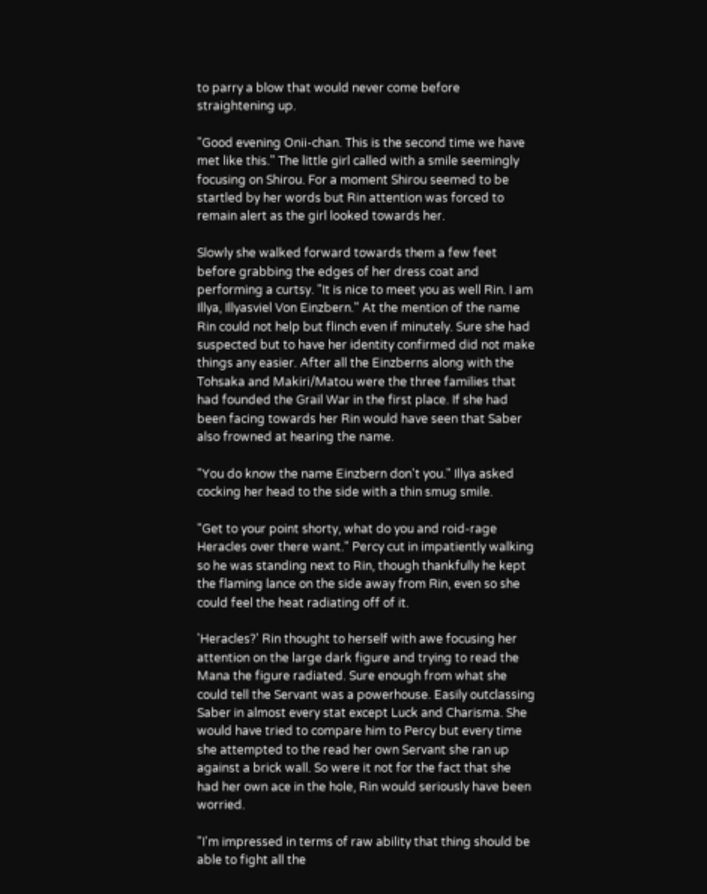to parry a blow that would never come before straightening up.

"Good evening Onii-chan. This is the second time we have met like this." The little girl called with a smile seemingly focusing on Shirou. For a moment Shirou seemed to be startled by her words but Rin attention was forced to remain alert as the girl looked towards her.

Slowly she walked forward towards them a few feet before grabbing the edges of her dress coat and performing a curtsy. "It is nice to meet you as well Rin. I am Illya, Illyasviel Von Einzbern." At the mention of the name Rin could not help but flinch even if minutely. Sure she had suspected but to have her identity confirmed did not make things any easier. After all the Einzberns along with the Tohsaka and Makiri/Matou were the three families that had founded the Grail War in the first place. If she had been facing towards her Rin would have seen that Saber also frowned at hearing the name.

"You do know the name Einzbern don't you." Illya asked cocking her head to the side with a thin smug smile.

"Get to your point shorty, what do you and roid-rage Heracles over there want." Percy cut in impatiently walking so he was standing next to Rin, though thankfully he kept the flaming lance on the side away from Rin, even so she could feel the heat radiating off of it.

'Heracles?' Rin thought to herself with awe focusing her attention on the large dark figure and trying to read the Mana the figure radiated. Sure enough from what she could tell the Servant was a powerhouse. Easily outclassing Saber in almost every stat except Luck and Charisma. She would have tried to compare him to Percy but every time she attempted to the read her own Servant she ran up against a brick wall. So were it not for the fact that she had her own ace in the hole, Rin would seriously have been worried.

"I'm impressed in terms of raw ability that thing should be able to fight all the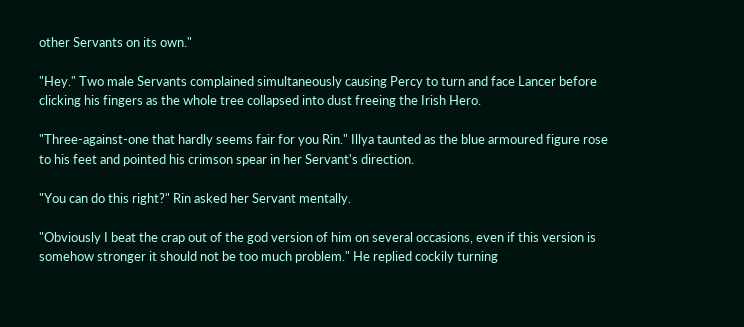other Servants on its own."

"Hey." Two male Servants complained simultaneously causing Percy to turn and face Lancer before clicking his fingers as the whole tree collapsed into dust freeing the Irish Hero.

"Three-against-one that hardly seems fair for you Rin." Illya taunted as the blue armoured figure rose to his feet and pointed his crimson spear in her Servant's direction.

"You can do this right?" Rin asked her Servant mentally.

"Obviously I beat the crap out of the god version of him on several occasions, even if this version is somehow stronger it should not be too much problem." He replied cockily turning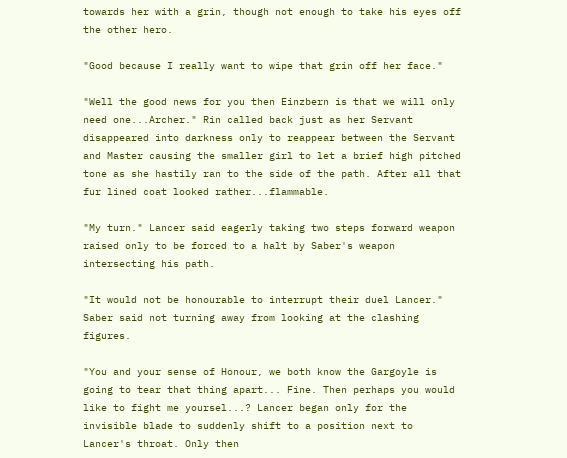towards her with a grin, though not enough to take his eyes off the other hero.

"Good because I really want to wipe that grin off her face."

"Well the good news for you then Einzbern is that we will only need one...Archer." Rin called back just as her Servant disappeared into darkness only to reappear between the Servant and Master causing the smaller girl to let a brief high pitched tone as she hastily ran to the side of the path. After all that fur lined coat looked rather...flammable.

"My turn." Lancer said eagerly taking two steps forward weapon raised only to be forced to a halt by Saber's weapon intersecting his path.

"It would not be honourable to interrupt their duel Lancer." Saber said not turning away from looking at the clashing figures.

"You and your sense of Honour, we both know the Gargoyle is going to tear that thing apart... Fine. Then perhaps you would like to fight me yoursel...? Lancer began only for the invisible blade to suddenly shift to a position next to Lancer's throat. Only then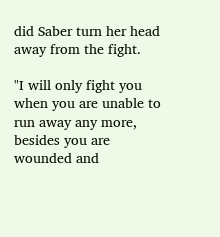did Saber turn her head away from the fight.

"I will only fight you when you are unable to run away any more, besides you are wounded and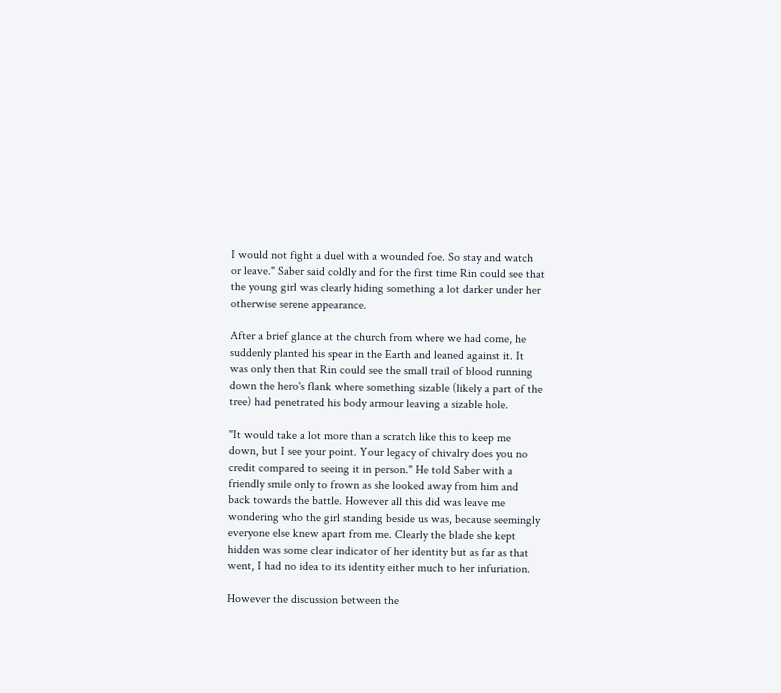I would not fight a duel with a wounded foe. So stay and watch or leave." Saber said coldly and for the first time Rin could see that the young girl was clearly hiding something a lot darker under her otherwise serene appearance.

After a brief glance at the church from where we had come, he suddenly planted his spear in the Earth and leaned against it. It was only then that Rin could see the small trail of blood running down the hero's flank where something sizable (likely a part of the tree) had penetrated his body armour leaving a sizable hole.

"It would take a lot more than a scratch like this to keep me down, but I see your point. Your legacy of chivalry does you no credit compared to seeing it in person." He told Saber with a friendly smile only to frown as she looked away from him and back towards the battle. However all this did was leave me wondering who the girl standing beside us was, because seemingly everyone else knew apart from me. Clearly the blade she kept hidden was some clear indicator of her identity but as far as that went, I had no idea to its identity either much to her infuriation.

However the discussion between the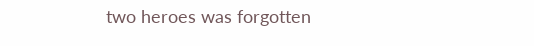two heroes was forgotten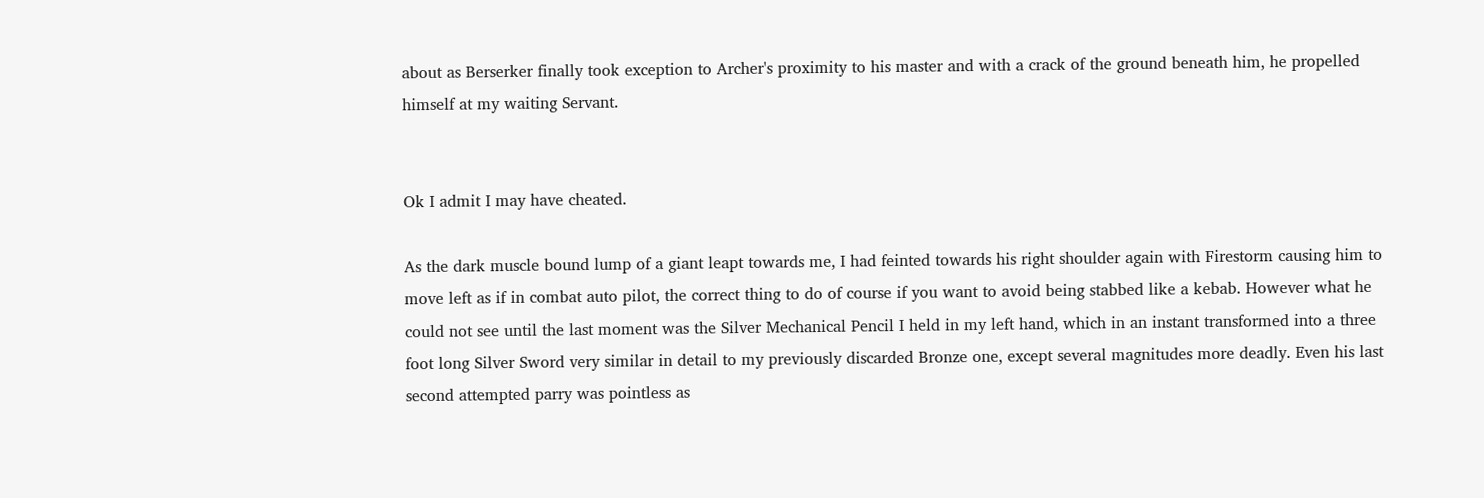about as Berserker finally took exception to Archer's proximity to his master and with a crack of the ground beneath him, he propelled himself at my waiting Servant.


Ok I admit I may have cheated.

As the dark muscle bound lump of a giant leapt towards me, I had feinted towards his right shoulder again with Firestorm causing him to move left as if in combat auto pilot, the correct thing to do of course if you want to avoid being stabbed like a kebab. However what he could not see until the last moment was the Silver Mechanical Pencil I held in my left hand, which in an instant transformed into a three foot long Silver Sword very similar in detail to my previously discarded Bronze one, except several magnitudes more deadly. Even his last second attempted parry was pointless as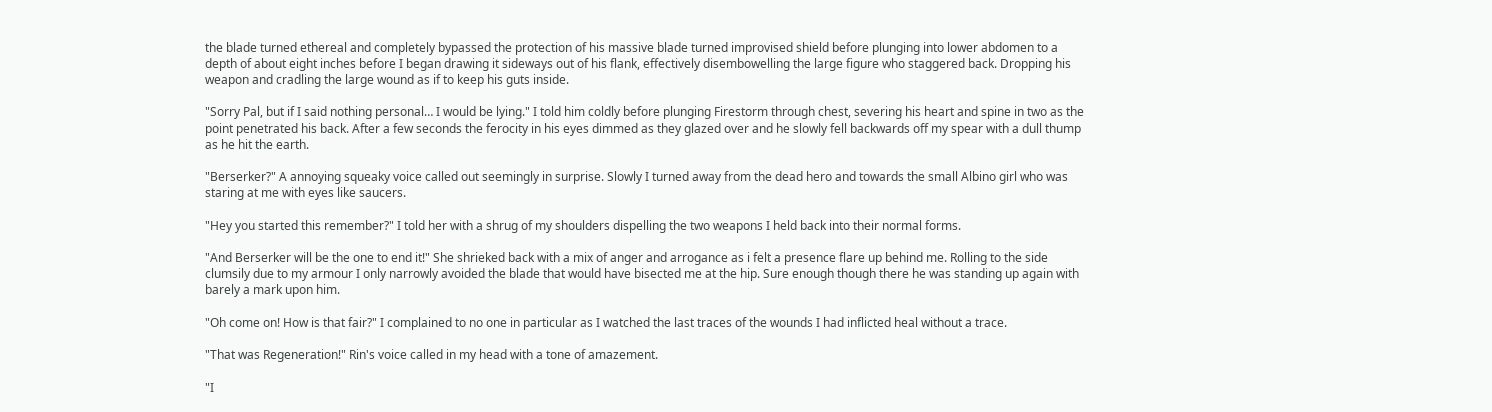the blade turned ethereal and completely bypassed the protection of his massive blade turned improvised shield before plunging into lower abdomen to a depth of about eight inches before I began drawing it sideways out of his flank, effectively disembowelling the large figure who staggered back. Dropping his weapon and cradling the large wound as if to keep his guts inside.

"Sorry Pal, but if I said nothing personal… I would be lying." I told him coldly before plunging Firestorm through chest, severing his heart and spine in two as the point penetrated his back. After a few seconds the ferocity in his eyes dimmed as they glazed over and he slowly fell backwards off my spear with a dull thump as he hit the earth.

"Berserker?" A annoying squeaky voice called out seemingly in surprise. Slowly I turned away from the dead hero and towards the small Albino girl who was staring at me with eyes like saucers.

"Hey you started this remember?" I told her with a shrug of my shoulders dispelling the two weapons I held back into their normal forms.

"And Berserker will be the one to end it!" She shrieked back with a mix of anger and arrogance as i felt a presence flare up behind me. Rolling to the side clumsily due to my armour I only narrowly avoided the blade that would have bisected me at the hip. Sure enough though there he was standing up again with barely a mark upon him.

"Oh come on! How is that fair?" I complained to no one in particular as I watched the last traces of the wounds I had inflicted heal without a trace.

"That was Regeneration!" Rin's voice called in my head with a tone of amazement.

"I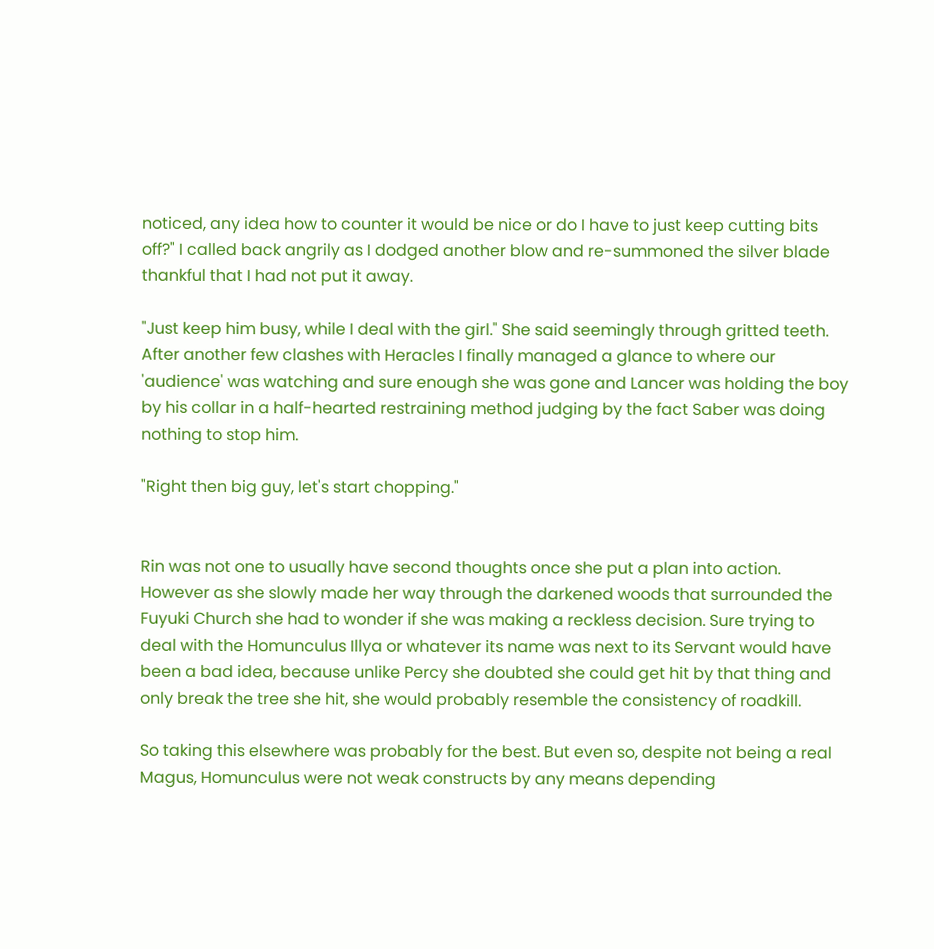noticed, any idea how to counter it would be nice or do I have to just keep cutting bits off?" I called back angrily as I dodged another blow and re-summoned the silver blade thankful that I had not put it away.

"Just keep him busy, while I deal with the girl." She said seemingly through gritted teeth. After another few clashes with Heracles I finally managed a glance to where our 'audience' was watching and sure enough she was gone and Lancer was holding the boy by his collar in a half-hearted restraining method judging by the fact Saber was doing nothing to stop him.

"Right then big guy, let's start chopping."


Rin was not one to usually have second thoughts once she put a plan into action. However as she slowly made her way through the darkened woods that surrounded the Fuyuki Church she had to wonder if she was making a reckless decision. Sure trying to deal with the Homunculus Illya or whatever its name was next to its Servant would have been a bad idea, because unlike Percy she doubted she could get hit by that thing and only break the tree she hit, she would probably resemble the consistency of roadkill.

So taking this elsewhere was probably for the best. But even so, despite not being a real Magus, Homunculus were not weak constructs by any means depending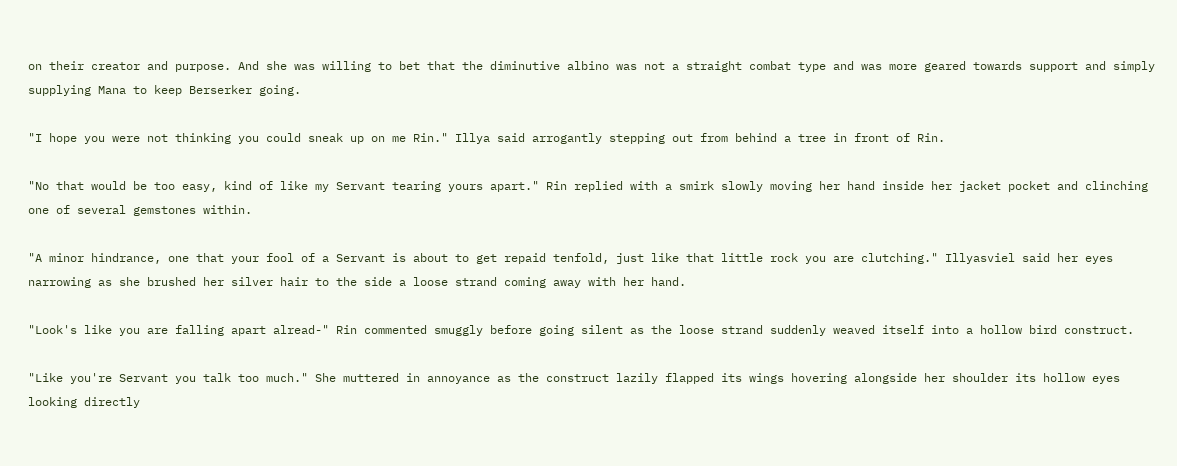on their creator and purpose. And she was willing to bet that the diminutive albino was not a straight combat type and was more geared towards support and simply supplying Mana to keep Berserker going.

"I hope you were not thinking you could sneak up on me Rin." Illya said arrogantly stepping out from behind a tree in front of Rin.

"No that would be too easy, kind of like my Servant tearing yours apart." Rin replied with a smirk slowly moving her hand inside her jacket pocket and clinching one of several gemstones within.

"A minor hindrance, one that your fool of a Servant is about to get repaid tenfold, just like that little rock you are clutching." Illyasviel said her eyes narrowing as she brushed her silver hair to the side a loose strand coming away with her hand.

"Look's like you are falling apart alread-" Rin commented smuggly before going silent as the loose strand suddenly weaved itself into a hollow bird construct.

"Like you're Servant you talk too much." She muttered in annoyance as the construct lazily flapped its wings hovering alongside her shoulder its hollow eyes looking directly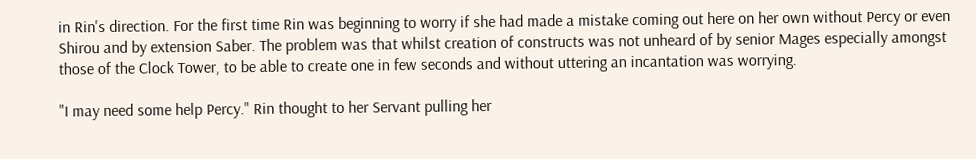in Rin's direction. For the first time Rin was beginning to worry if she had made a mistake coming out here on her own without Percy or even Shirou and by extension Saber. The problem was that whilst creation of constructs was not unheard of by senior Mages especially amongst those of the Clock Tower, to be able to create one in few seconds and without uttering an incantation was worrying.

"I may need some help Percy." Rin thought to her Servant pulling her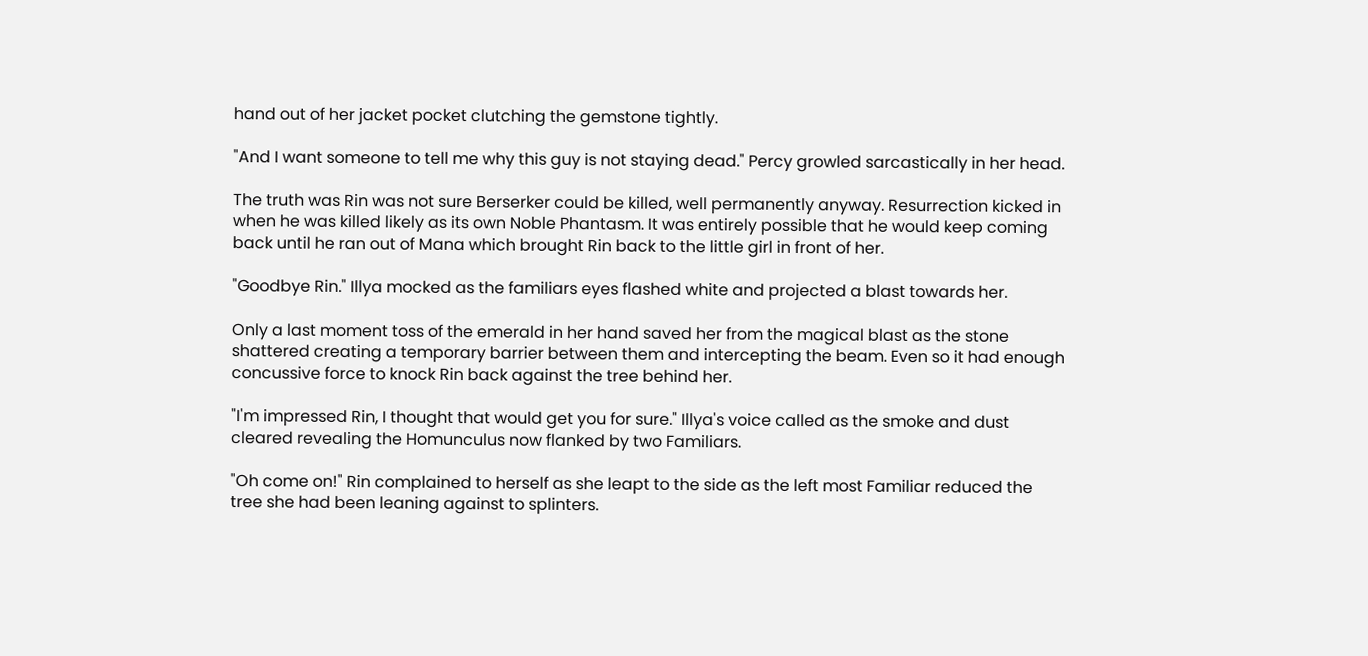hand out of her jacket pocket clutching the gemstone tightly.

"And I want someone to tell me why this guy is not staying dead." Percy growled sarcastically in her head.

The truth was Rin was not sure Berserker could be killed, well permanently anyway. Resurrection kicked in when he was killed likely as its own Noble Phantasm. It was entirely possible that he would keep coming back until he ran out of Mana which brought Rin back to the little girl in front of her.

"Goodbye Rin." Illya mocked as the familiars eyes flashed white and projected a blast towards her.

Only a last moment toss of the emerald in her hand saved her from the magical blast as the stone shattered creating a temporary barrier between them and intercepting the beam. Even so it had enough concussive force to knock Rin back against the tree behind her.

"I'm impressed Rin, I thought that would get you for sure." Illya's voice called as the smoke and dust cleared revealing the Homunculus now flanked by two Familiars.

"Oh come on!" Rin complained to herself as she leapt to the side as the left most Familiar reduced the tree she had been leaning against to splinters.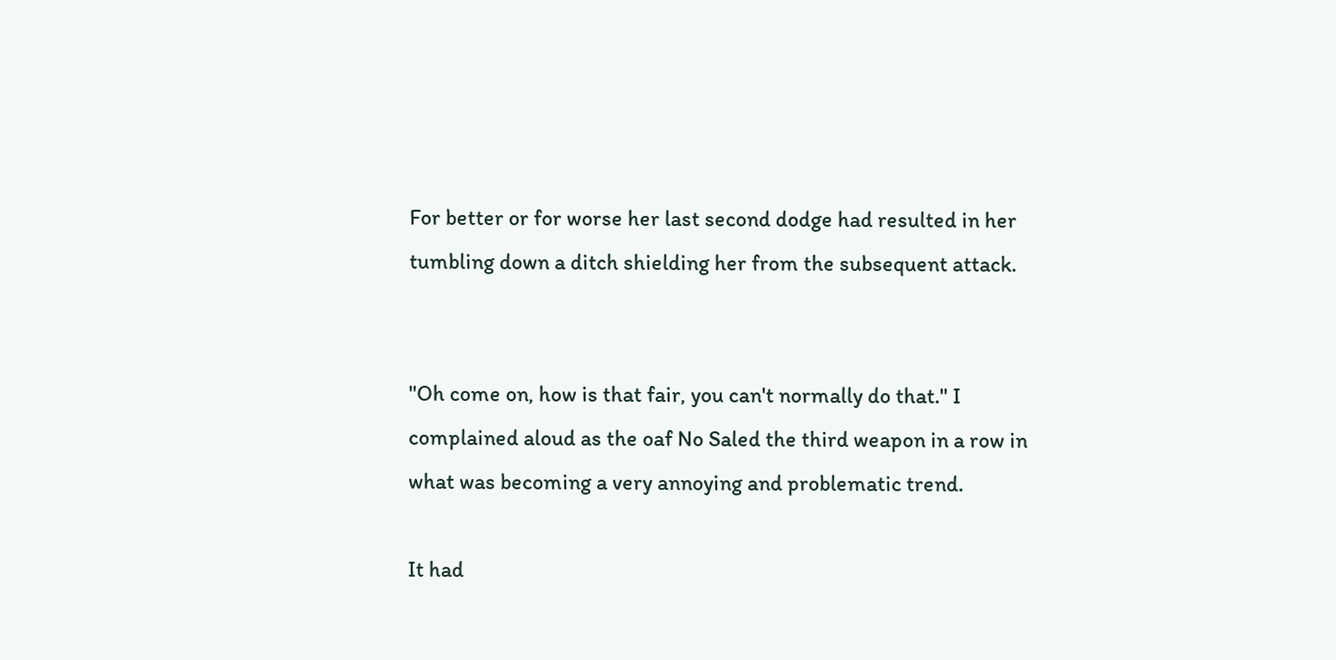For better or for worse her last second dodge had resulted in her tumbling down a ditch shielding her from the subsequent attack.


"Oh come on, how is that fair, you can't normally do that." I complained aloud as the oaf No Saled the third weapon in a row in what was becoming a very annoying and problematic trend.

It had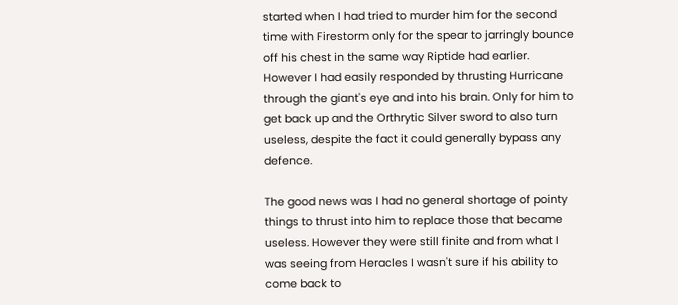started when I had tried to murder him for the second time with Firestorm only for the spear to jarringly bounce off his chest in the same way Riptide had earlier. However I had easily responded by thrusting Hurricane through the giant's eye and into his brain. Only for him to get back up and the Orthrytic Silver sword to also turn useless, despite the fact it could generally bypass any defence.

The good news was I had no general shortage of pointy things to thrust into him to replace those that became useless. However they were still finite and from what I was seeing from Heracles I wasn't sure if his ability to come back to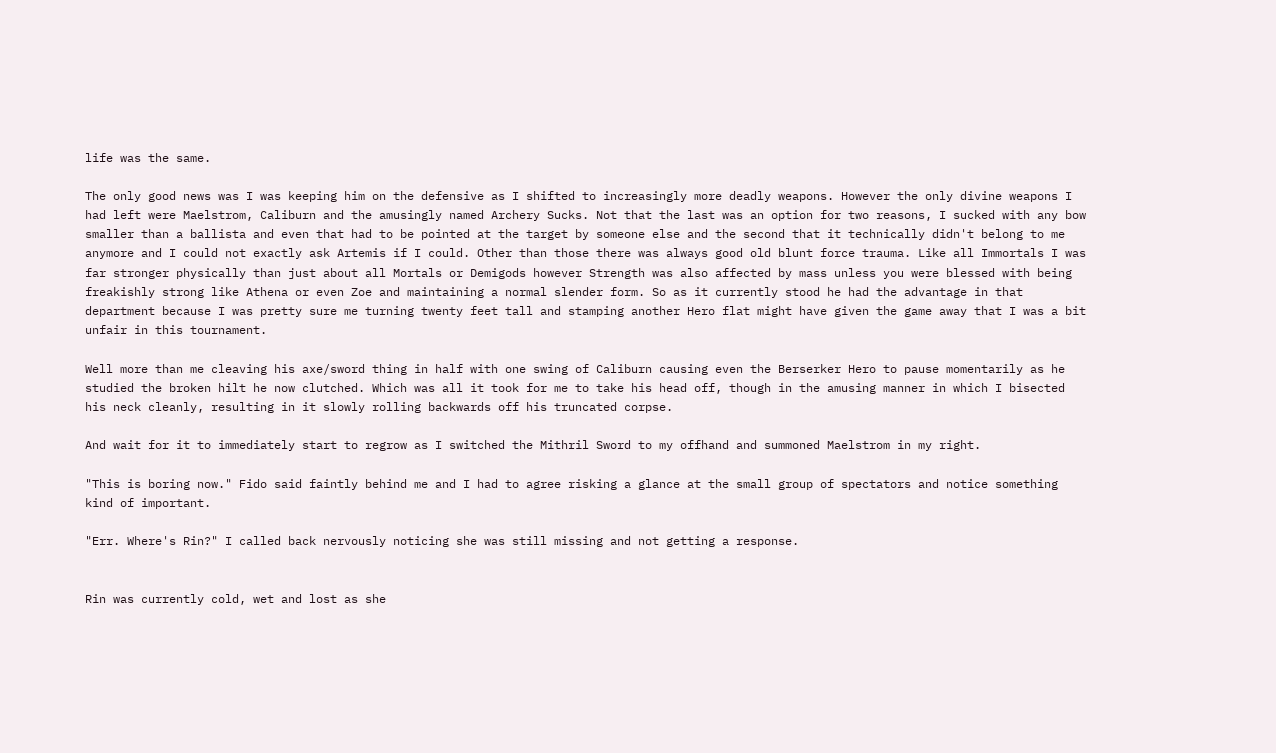life was the same.

The only good news was I was keeping him on the defensive as I shifted to increasingly more deadly weapons. However the only divine weapons I had left were Maelstrom, Caliburn and the amusingly named Archery Sucks. Not that the last was an option for two reasons, I sucked with any bow smaller than a ballista and even that had to be pointed at the target by someone else and the second that it technically didn't belong to me anymore and I could not exactly ask Artemis if I could. Other than those there was always good old blunt force trauma. Like all Immortals I was far stronger physically than just about all Mortals or Demigods however Strength was also affected by mass unless you were blessed with being freakishly strong like Athena or even Zoe and maintaining a normal slender form. So as it currently stood he had the advantage in that department because I was pretty sure me turning twenty feet tall and stamping another Hero flat might have given the game away that I was a bit unfair in this tournament.

Well more than me cleaving his axe/sword thing in half with one swing of Caliburn causing even the Berserker Hero to pause momentarily as he studied the broken hilt he now clutched. Which was all it took for me to take his head off, though in the amusing manner in which I bisected his neck cleanly, resulting in it slowly rolling backwards off his truncated corpse.

And wait for it to immediately start to regrow as I switched the Mithril Sword to my offhand and summoned Maelstrom in my right.

"This is boring now." Fido said faintly behind me and I had to agree risking a glance at the small group of spectators and notice something kind of important.

"Err. Where's Rin?" I called back nervously noticing she was still missing and not getting a response.


Rin was currently cold, wet and lost as she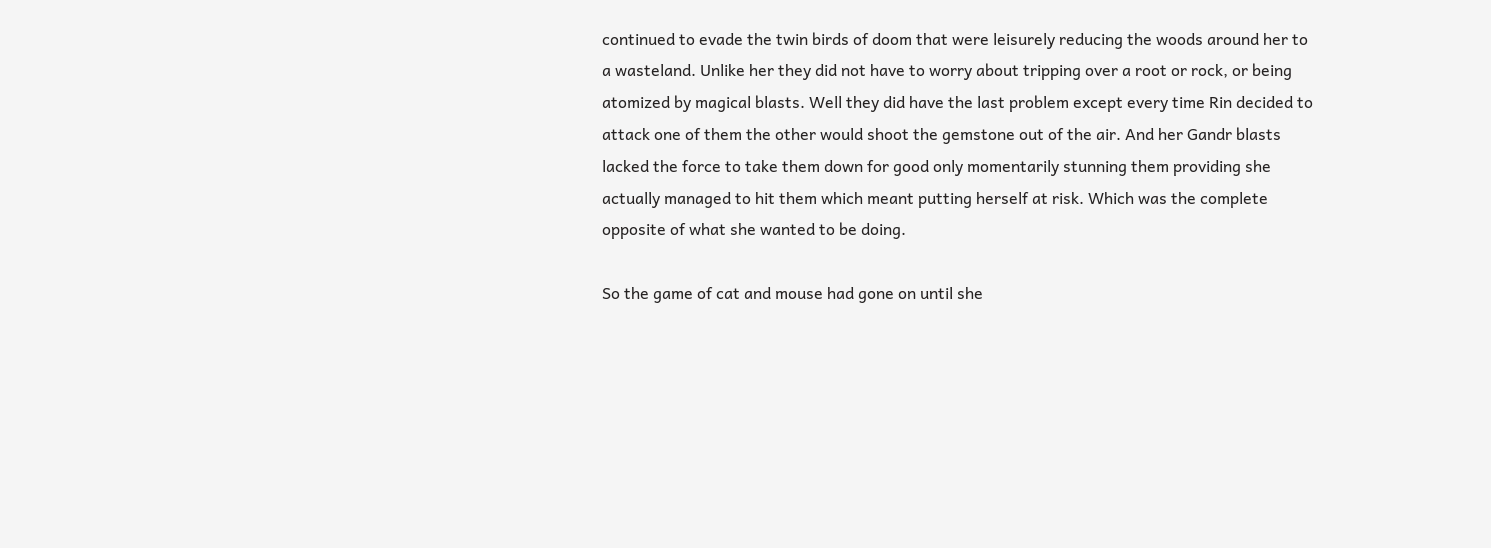continued to evade the twin birds of doom that were leisurely reducing the woods around her to a wasteland. Unlike her they did not have to worry about tripping over a root or rock, or being atomized by magical blasts. Well they did have the last problem except every time Rin decided to attack one of them the other would shoot the gemstone out of the air. And her Gandr blasts lacked the force to take them down for good only momentarily stunning them providing she actually managed to hit them which meant putting herself at risk. Which was the complete opposite of what she wanted to be doing.

So the game of cat and mouse had gone on until she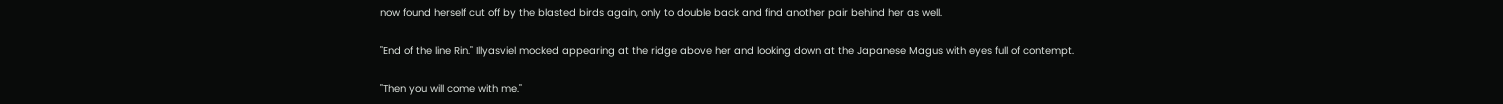now found herself cut off by the blasted birds again, only to double back and find another pair behind her as well.

"End of the line Rin." Illyasviel mocked appearing at the ridge above her and looking down at the Japanese Magus with eyes full of contempt.

"Then you will come with me."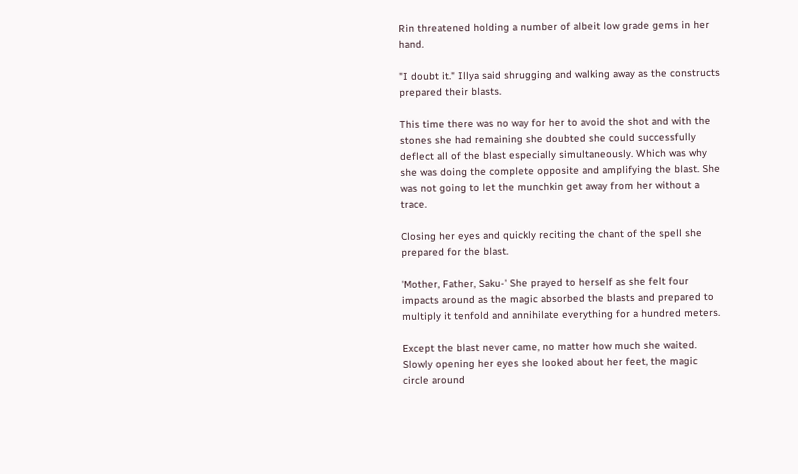Rin threatened holding a number of albeit low grade gems in her hand.

"I doubt it." Illya said shrugging and walking away as the constructs prepared their blasts.

This time there was no way for her to avoid the shot and with the stones she had remaining she doubted she could successfully deflect all of the blast especially simultaneously. Which was why she was doing the complete opposite and amplifying the blast. She was not going to let the munchkin get away from her without a trace.

Closing her eyes and quickly reciting the chant of the spell she prepared for the blast.

'Mother, Father, Saku-' She prayed to herself as she felt four impacts around as the magic absorbed the blasts and prepared to multiply it tenfold and annihilate everything for a hundred meters.

Except the blast never came, no matter how much she waited. Slowly opening her eyes she looked about her feet, the magic circle around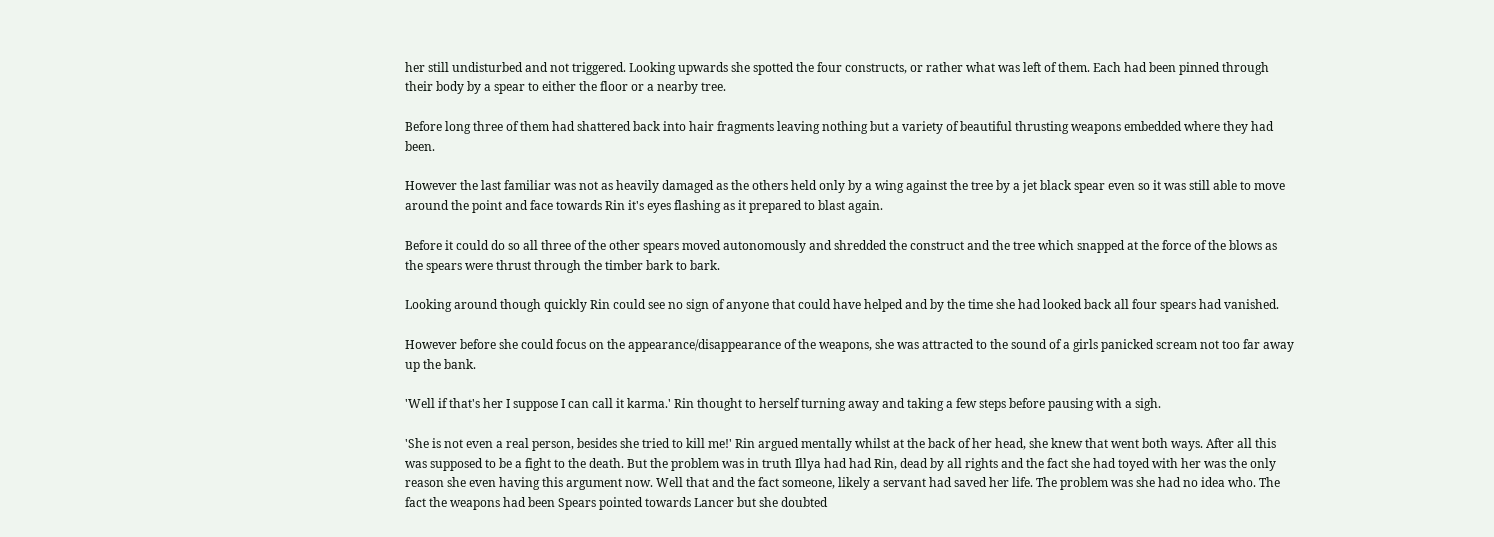her still undisturbed and not triggered. Looking upwards she spotted the four constructs, or rather what was left of them. Each had been pinned through their body by a spear to either the floor or a nearby tree.

Before long three of them had shattered back into hair fragments leaving nothing but a variety of beautiful thrusting weapons embedded where they had been.

However the last familiar was not as heavily damaged as the others held only by a wing against the tree by a jet black spear even so it was still able to move around the point and face towards Rin it's eyes flashing as it prepared to blast again.

Before it could do so all three of the other spears moved autonomously and shredded the construct and the tree which snapped at the force of the blows as the spears were thrust through the timber bark to bark.

Looking around though quickly Rin could see no sign of anyone that could have helped and by the time she had looked back all four spears had vanished.

However before she could focus on the appearance/disappearance of the weapons, she was attracted to the sound of a girls panicked scream not too far away up the bank.

'Well if that's her I suppose I can call it karma.' Rin thought to herself turning away and taking a few steps before pausing with a sigh.

'She is not even a real person, besides she tried to kill me!' Rin argued mentally whilst at the back of her head, she knew that went both ways. After all this was supposed to be a fight to the death. But the problem was in truth Illya had had Rin, dead by all rights and the fact she had toyed with her was the only reason she even having this argument now. Well that and the fact someone, likely a servant had saved her life. The problem was she had no idea who. The fact the weapons had been Spears pointed towards Lancer but she doubted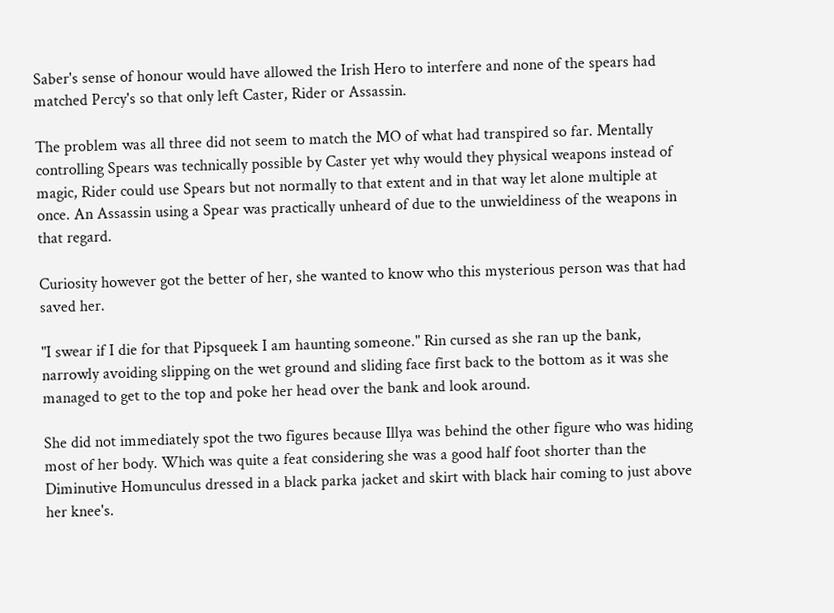Saber's sense of honour would have allowed the Irish Hero to interfere and none of the spears had matched Percy's so that only left Caster, Rider or Assassin.

The problem was all three did not seem to match the MO of what had transpired so far. Mentally controlling Spears was technically possible by Caster yet why would they physical weapons instead of magic, Rider could use Spears but not normally to that extent and in that way let alone multiple at once. An Assassin using a Spear was practically unheard of due to the unwieldiness of the weapons in that regard.

Curiosity however got the better of her, she wanted to know who this mysterious person was that had saved her.

"I swear if I die for that Pipsqueek I am haunting someone." Rin cursed as she ran up the bank, narrowly avoiding slipping on the wet ground and sliding face first back to the bottom as it was she managed to get to the top and poke her head over the bank and look around.

She did not immediately spot the two figures because Illya was behind the other figure who was hiding most of her body. Which was quite a feat considering she was a good half foot shorter than the Diminutive Homunculus dressed in a black parka jacket and skirt with black hair coming to just above her knee's.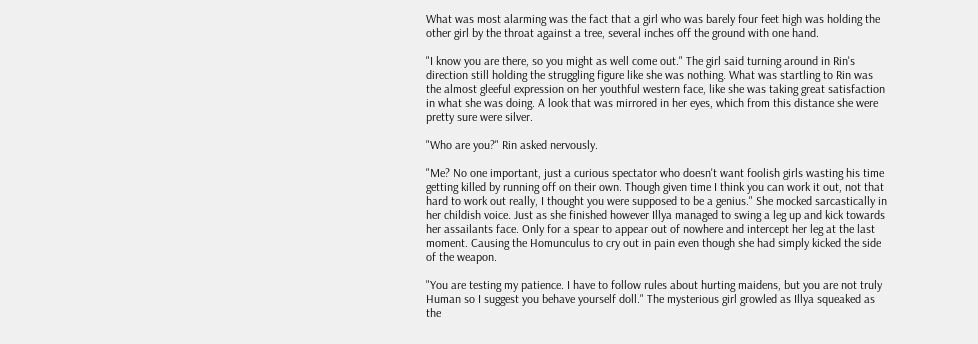What was most alarming was the fact that a girl who was barely four feet high was holding the other girl by the throat against a tree, several inches off the ground with one hand.

"I know you are there, so you might as well come out." The girl said turning around in Rin's direction still holding the struggling figure like she was nothing. What was startling to Rin was the almost gleeful expression on her youthful western face, like she was taking great satisfaction in what she was doing. A look that was mirrored in her eyes, which from this distance she were pretty sure were silver.

"Who are you?" Rin asked nervously.

"Me? No one important, just a curious spectator who doesn't want foolish girls wasting his time getting killed by running off on their own. Though given time I think you can work it out, not that hard to work out really, I thought you were supposed to be a genius." She mocked sarcastically in her childish voice. Just as she finished however Illya managed to swing a leg up and kick towards her assailants face. Only for a spear to appear out of nowhere and intercept her leg at the last moment. Causing the Homunculus to cry out in pain even though she had simply kicked the side of the weapon.

"You are testing my patience. I have to follow rules about hurting maidens, but you are not truly Human so I suggest you behave yourself doll." The mysterious girl growled as Illya squeaked as the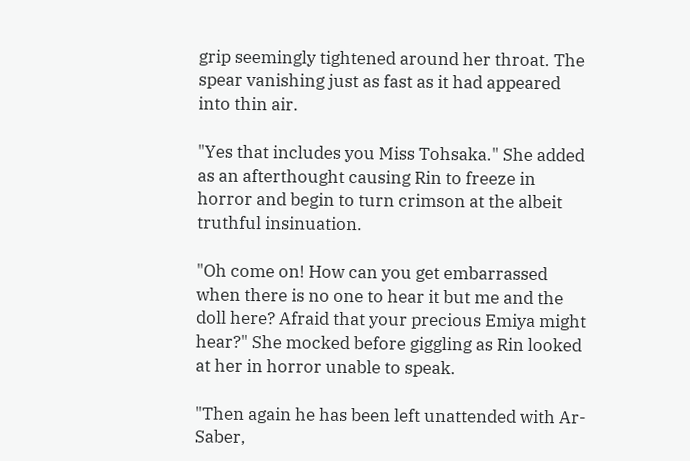grip seemingly tightened around her throat. The spear vanishing just as fast as it had appeared into thin air.

"Yes that includes you Miss Tohsaka." She added as an afterthought causing Rin to freeze in horror and begin to turn crimson at the albeit truthful insinuation.

"Oh come on! How can you get embarrassed when there is no one to hear it but me and the doll here? Afraid that your precious Emiya might hear?" She mocked before giggling as Rin looked at her in horror unable to speak.

"Then again he has been left unattended with Ar- Saber,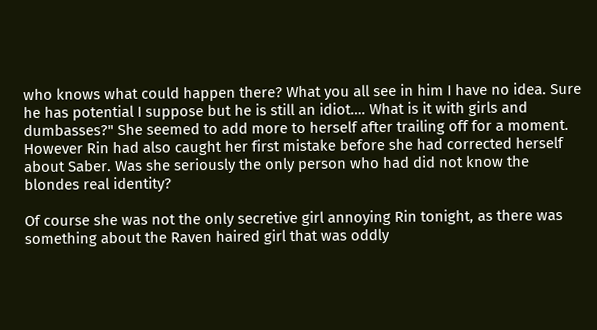who knows what could happen there? What you all see in him I have no idea. Sure he has potential I suppose but he is still an idiot…. What is it with girls and dumbasses?" She seemed to add more to herself after trailing off for a moment. However Rin had also caught her first mistake before she had corrected herself about Saber. Was she seriously the only person who had did not know the blondes real identity?

Of course she was not the only secretive girl annoying Rin tonight, as there was something about the Raven haired girl that was oddly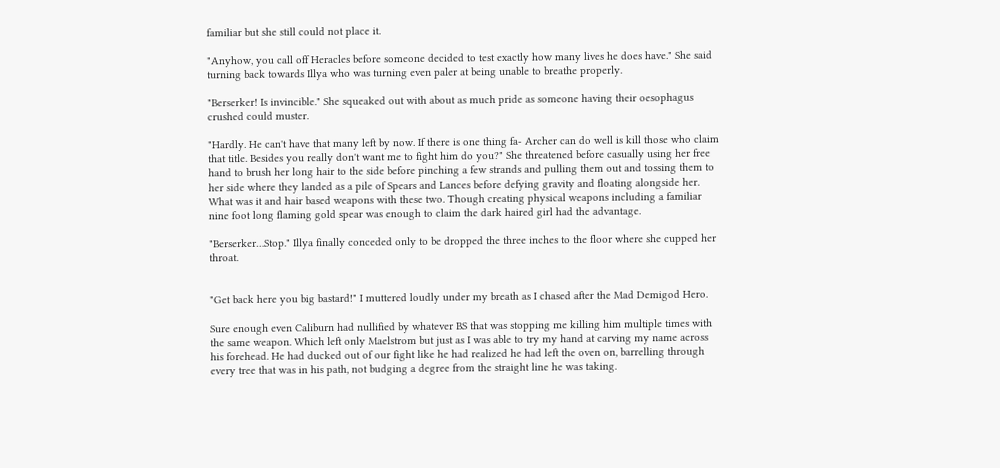familiar but she still could not place it.

"Anyhow, you call off Heracles before someone decided to test exactly how many lives he does have." She said turning back towards Illya who was turning even paler at being unable to breathe properly.

"Berserker! Is invincible." She squeaked out with about as much pride as someone having their oesophagus crushed could muster.

"Hardly. He can't have that many left by now. If there is one thing fa- Archer can do well is kill those who claim that title. Besides you really don't want me to fight him do you?" She threatened before casually using her free hand to brush her long hair to the side before pinching a few strands and pulling them out and tossing them to her side where they landed as a pile of Spears and Lances before defying gravity and floating alongside her. What was it and hair based weapons with these two. Though creating physical weapons including a familiar nine foot long flaming gold spear was enough to claim the dark haired girl had the advantage.

"Berserker…Stop." Illya finally conceded only to be dropped the three inches to the floor where she cupped her throat.


"Get back here you big bastard!" I muttered loudly under my breath as I chased after the Mad Demigod Hero.

Sure enough even Caliburn had nullified by whatever BS that was stopping me killing him multiple times with the same weapon. Which left only Maelstrom but just as I was able to try my hand at carving my name across his forehead. He had ducked out of our fight like he had realized he had left the oven on, barrelling through every tree that was in his path, not budging a degree from the straight line he was taking.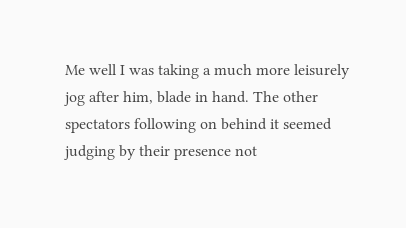Me well I was taking a much more leisurely jog after him, blade in hand. The other spectators following on behind it seemed judging by their presence not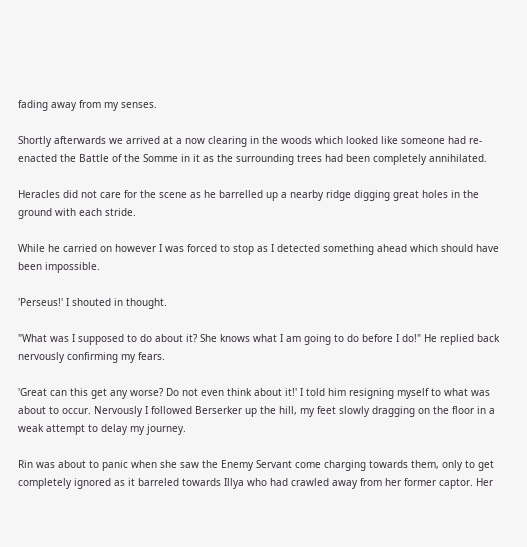fading away from my senses.

Shortly afterwards we arrived at a now clearing in the woods which looked like someone had re-enacted the Battle of the Somme in it as the surrounding trees had been completely annihilated.

Heracles did not care for the scene as he barrelled up a nearby ridge digging great holes in the ground with each stride.

While he carried on however I was forced to stop as I detected something ahead which should have been impossible.

'Perseus!' I shouted in thought.

"What was I supposed to do about it? She knows what I am going to do before I do!" He replied back nervously confirming my fears.

'Great can this get any worse? Do not even think about it!' I told him resigning myself to what was about to occur. Nervously I followed Berserker up the hill, my feet slowly dragging on the floor in a weak attempt to delay my journey.

Rin was about to panic when she saw the Enemy Servant come charging towards them, only to get completely ignored as it barreled towards Illya who had crawled away from her former captor. Her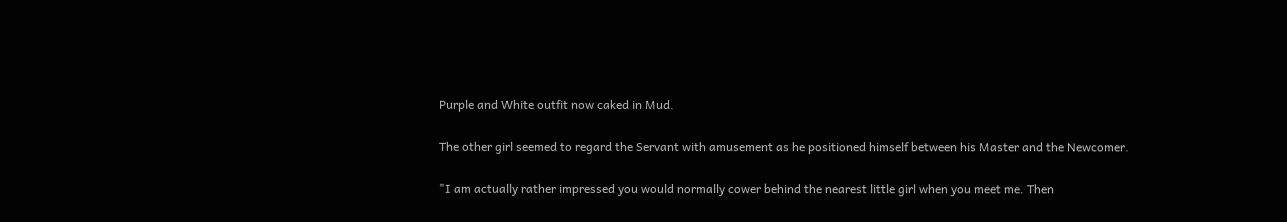Purple and White outfit now caked in Mud.

The other girl seemed to regard the Servant with amusement as he positioned himself between his Master and the Newcomer.

"I am actually rather impressed you would normally cower behind the nearest little girl when you meet me. Then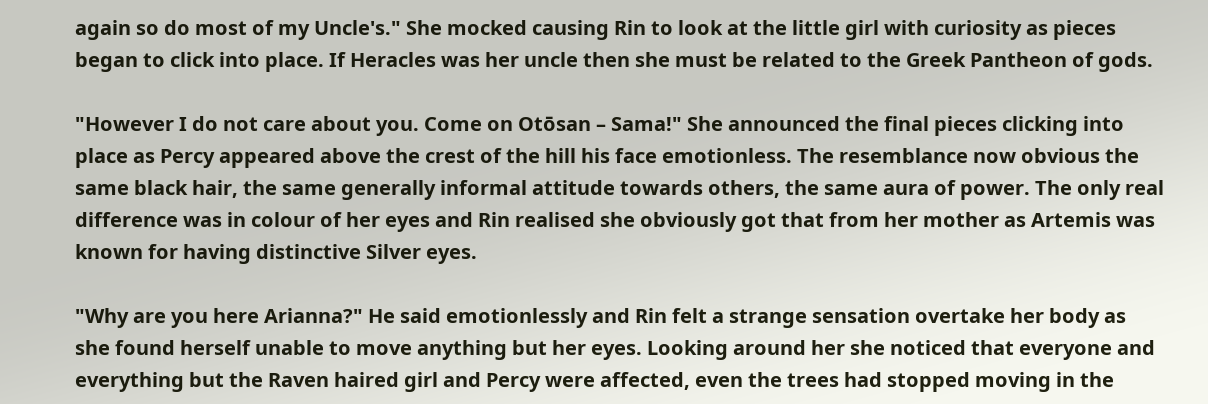again so do most of my Uncle's." She mocked causing Rin to look at the little girl with curiosity as pieces began to click into place. If Heracles was her uncle then she must be related to the Greek Pantheon of gods.

"However I do not care about you. Come on Otōsan – Sama!" She announced the final pieces clicking into place as Percy appeared above the crest of the hill his face emotionless. The resemblance now obvious the same black hair, the same generally informal attitude towards others, the same aura of power. The only real difference was in colour of her eyes and Rin realised she obviously got that from her mother as Artemis was known for having distinctive Silver eyes.

"Why are you here Arianna?" He said emotionlessly and Rin felt a strange sensation overtake her body as she found herself unable to move anything but her eyes. Looking around her she noticed that everyone and everything but the Raven haired girl and Percy were affected, even the trees had stopped moving in the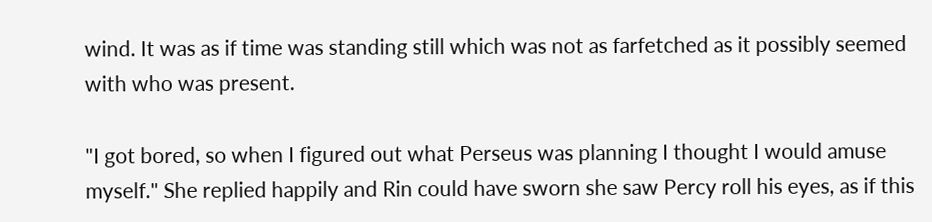wind. It was as if time was standing still which was not as farfetched as it possibly seemed with who was present.

"I got bored, so when I figured out what Perseus was planning I thought I would amuse myself." She replied happily and Rin could have sworn she saw Percy roll his eyes, as if this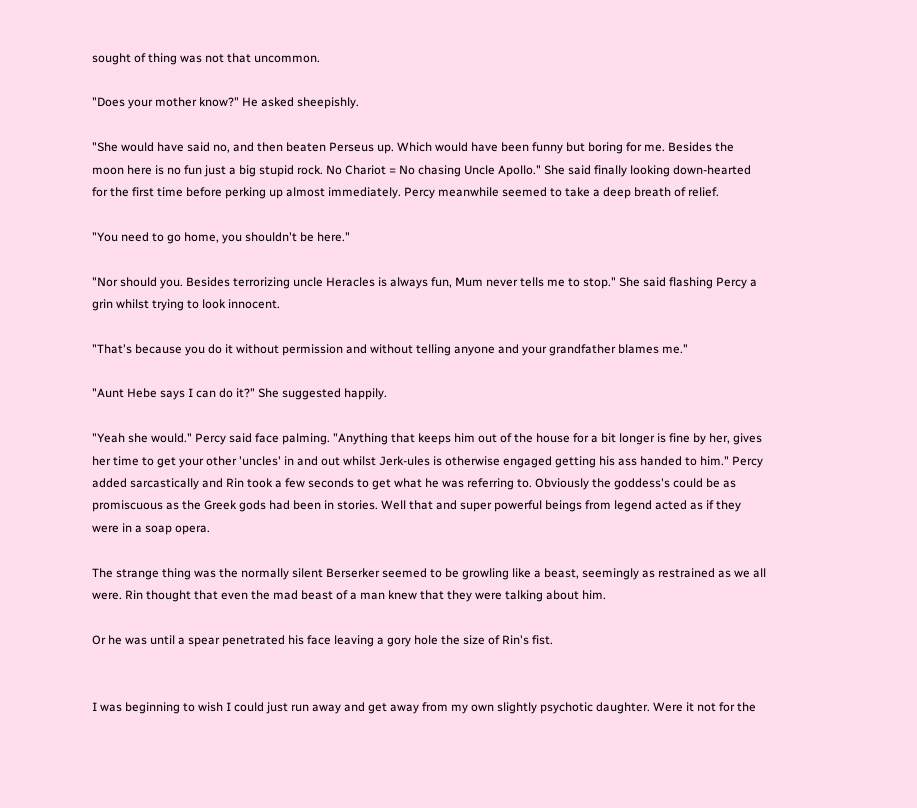sought of thing was not that uncommon.

"Does your mother know?" He asked sheepishly.

"She would have said no, and then beaten Perseus up. Which would have been funny but boring for me. Besides the moon here is no fun just a big stupid rock. No Chariot = No chasing Uncle Apollo." She said finally looking down-hearted for the first time before perking up almost immediately. Percy meanwhile seemed to take a deep breath of relief.

"You need to go home, you shouldn't be here."

"Nor should you. Besides terrorizing uncle Heracles is always fun, Mum never tells me to stop." She said flashing Percy a grin whilst trying to look innocent.

"That's because you do it without permission and without telling anyone and your grandfather blames me."

"Aunt Hebe says I can do it?" She suggested happily.

"Yeah she would." Percy said face palming. "Anything that keeps him out of the house for a bit longer is fine by her, gives her time to get your other 'uncles' in and out whilst Jerk-ules is otherwise engaged getting his ass handed to him." Percy added sarcastically and Rin took a few seconds to get what he was referring to. Obviously the goddess's could be as promiscuous as the Greek gods had been in stories. Well that and super powerful beings from legend acted as if they were in a soap opera.

The strange thing was the normally silent Berserker seemed to be growling like a beast, seemingly as restrained as we all were. Rin thought that even the mad beast of a man knew that they were talking about him.

Or he was until a spear penetrated his face leaving a gory hole the size of Rin's fist.


I was beginning to wish I could just run away and get away from my own slightly psychotic daughter. Were it not for the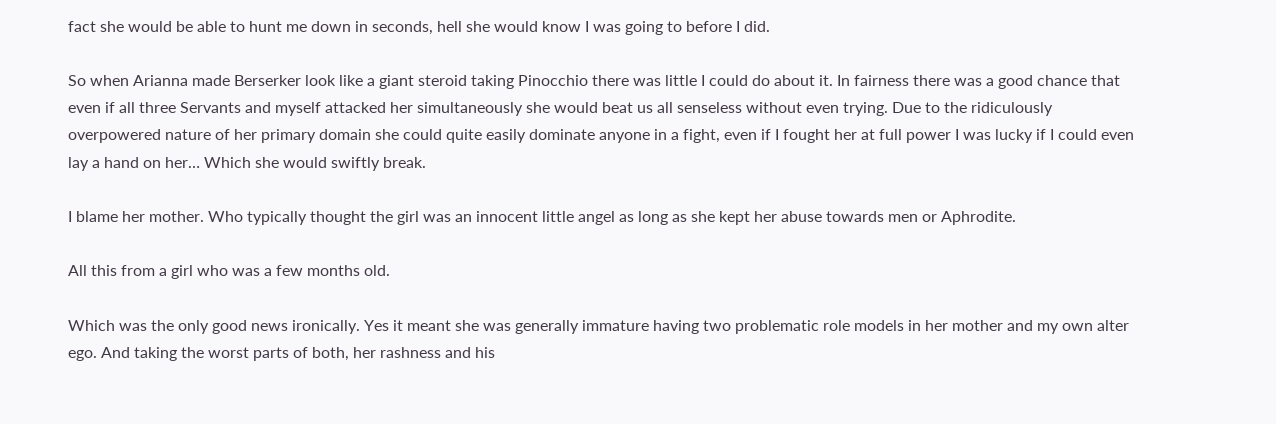fact she would be able to hunt me down in seconds, hell she would know I was going to before I did.

So when Arianna made Berserker look like a giant steroid taking Pinocchio there was little I could do about it. In fairness there was a good chance that even if all three Servants and myself attacked her simultaneously she would beat us all senseless without even trying. Due to the ridiculously overpowered nature of her primary domain she could quite easily dominate anyone in a fight, even if I fought her at full power I was lucky if I could even lay a hand on her… Which she would swiftly break.

I blame her mother. Who typically thought the girl was an innocent little angel as long as she kept her abuse towards men or Aphrodite.

All this from a girl who was a few months old.

Which was the only good news ironically. Yes it meant she was generally immature having two problematic role models in her mother and my own alter ego. And taking the worst parts of both, her rashness and his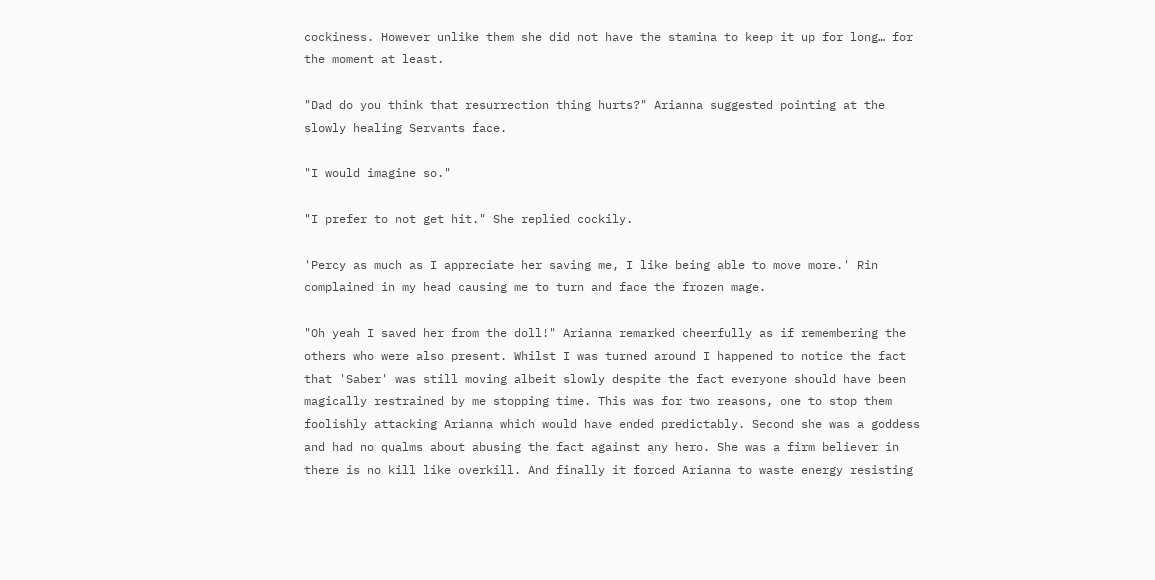cockiness. However unlike them she did not have the stamina to keep it up for long… for the moment at least.

"Dad do you think that resurrection thing hurts?" Arianna suggested pointing at the slowly healing Servants face.

"I would imagine so."

"I prefer to not get hit." She replied cockily.

'Percy as much as I appreciate her saving me, I like being able to move more.' Rin complained in my head causing me to turn and face the frozen mage.

"Oh yeah I saved her from the doll!" Arianna remarked cheerfully as if remembering the others who were also present. Whilst I was turned around I happened to notice the fact that 'Saber' was still moving albeit slowly despite the fact everyone should have been magically restrained by me stopping time. This was for two reasons, one to stop them foolishly attacking Arianna which would have ended predictably. Second she was a goddess and had no qualms about abusing the fact against any hero. She was a firm believer in there is no kill like overkill. And finally it forced Arianna to waste energy resisting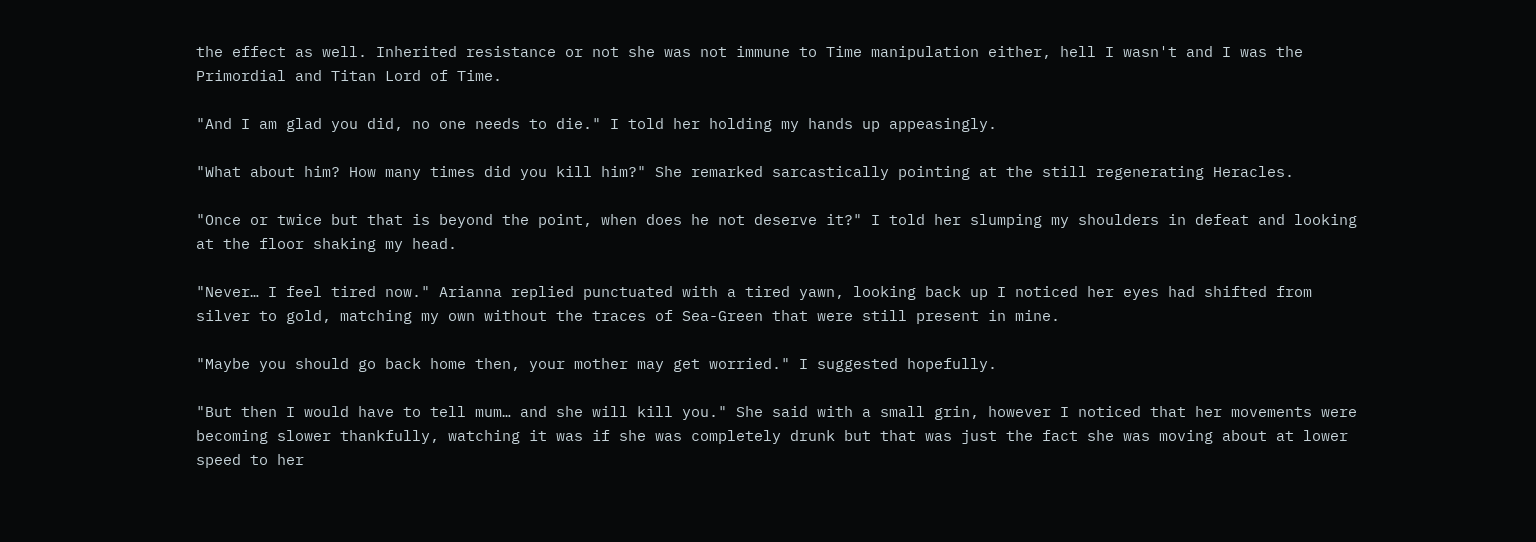the effect as well. Inherited resistance or not she was not immune to Time manipulation either, hell I wasn't and I was the Primordial and Titan Lord of Time.

"And I am glad you did, no one needs to die." I told her holding my hands up appeasingly.

"What about him? How many times did you kill him?" She remarked sarcastically pointing at the still regenerating Heracles.

"Once or twice but that is beyond the point, when does he not deserve it?" I told her slumping my shoulders in defeat and looking at the floor shaking my head.

"Never… I feel tired now." Arianna replied punctuated with a tired yawn, looking back up I noticed her eyes had shifted from silver to gold, matching my own without the traces of Sea-Green that were still present in mine.

"Maybe you should go back home then, your mother may get worried." I suggested hopefully.

"But then I would have to tell mum… and she will kill you." She said with a small grin, however I noticed that her movements were becoming slower thankfully, watching it was if she was completely drunk but that was just the fact she was moving about at lower speed to her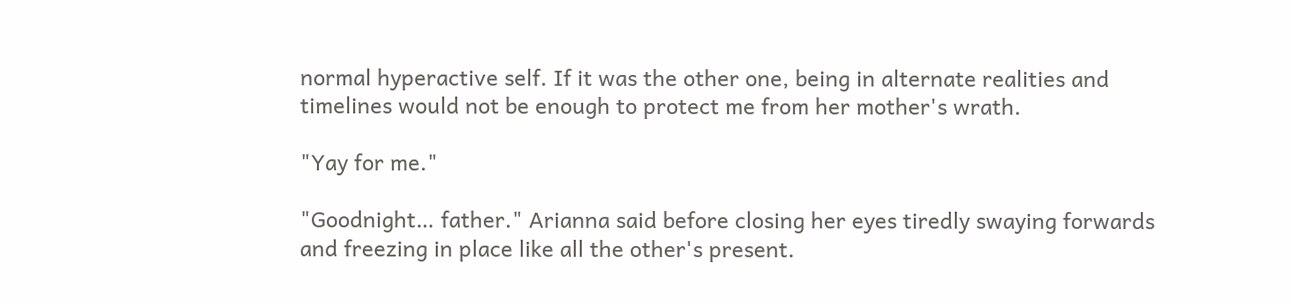normal hyperactive self. If it was the other one, being in alternate realities and timelines would not be enough to protect me from her mother's wrath.

"Yay for me."

"Goodnight… father." Arianna said before closing her eyes tiredly swaying forwards and freezing in place like all the other's present.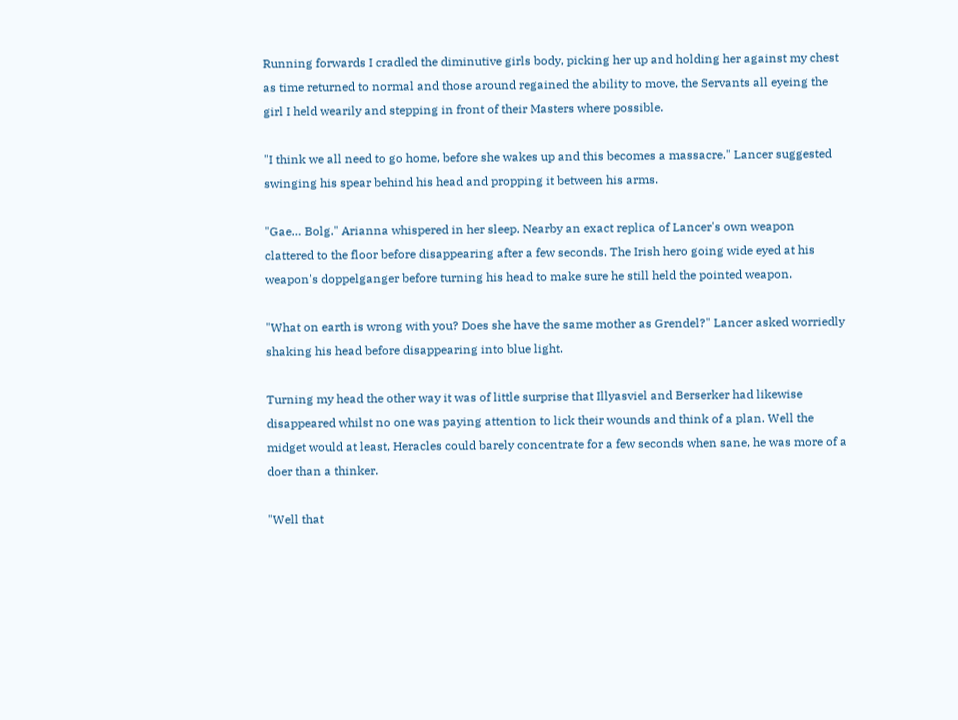Running forwards I cradled the diminutive girls body, picking her up and holding her against my chest as time returned to normal and those around regained the ability to move, the Servants all eyeing the girl I held wearily and stepping in front of their Masters where possible.

"I think we all need to go home, before she wakes up and this becomes a massacre." Lancer suggested swinging his spear behind his head and propping it between his arms.

"Gae… Bolg." Arianna whispered in her sleep. Nearby an exact replica of Lancer's own weapon clattered to the floor before disappearing after a few seconds. The Irish hero going wide eyed at his weapon's doppelganger before turning his head to make sure he still held the pointed weapon.

"What on earth is wrong with you? Does she have the same mother as Grendel?" Lancer asked worriedly shaking his head before disappearing into blue light.

Turning my head the other way it was of little surprise that Illyasviel and Berserker had likewise disappeared whilst no one was paying attention to lick their wounds and think of a plan. Well the midget would at least, Heracles could barely concentrate for a few seconds when sane, he was more of a doer than a thinker.

"Well that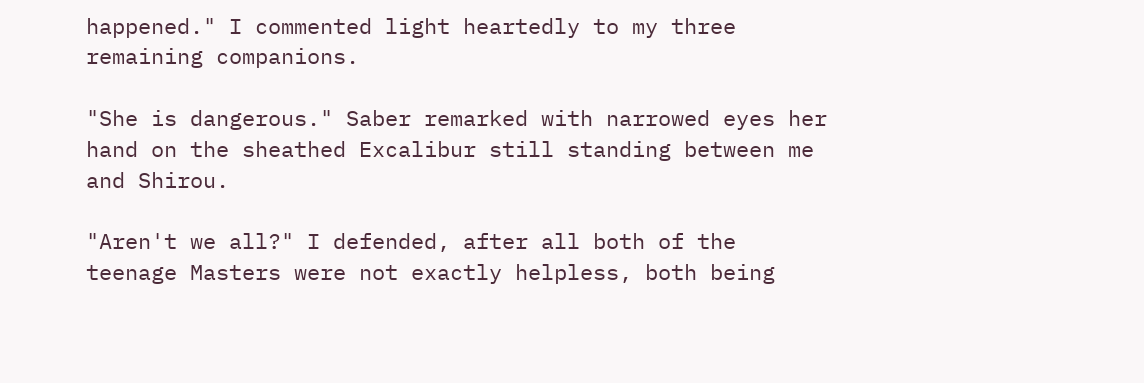happened." I commented light heartedly to my three remaining companions.

"She is dangerous." Saber remarked with narrowed eyes her hand on the sheathed Excalibur still standing between me and Shirou.

"Aren't we all?" I defended, after all both of the teenage Masters were not exactly helpless, both being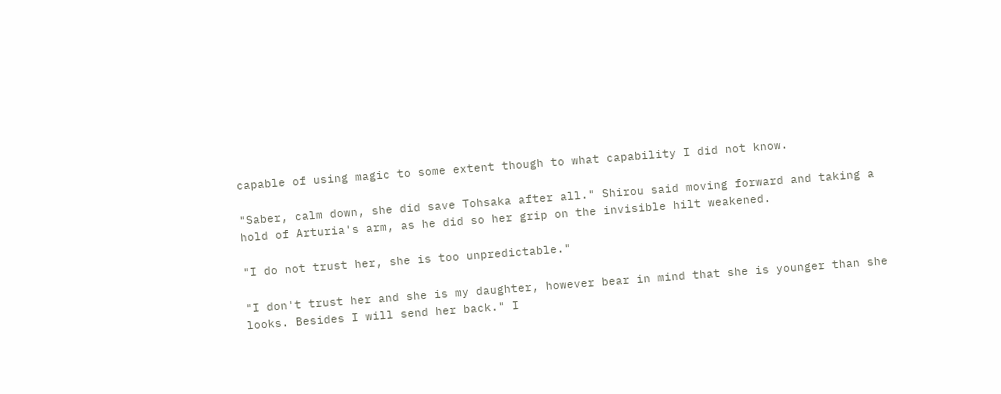capable of using magic to some extent though to what capability I did not know.

"Saber, calm down, she did save Tohsaka after all." Shirou said moving forward and taking a hold of Arturia's arm, as he did so her grip on the invisible hilt weakened.

"I do not trust her, she is too unpredictable."

"I don't trust her and she is my daughter, however bear in mind that she is younger than she looks. Besides I will send her back." I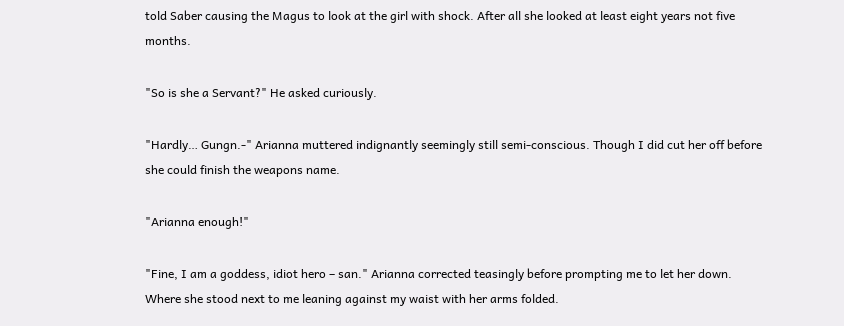told Saber causing the Magus to look at the girl with shock. After all she looked at least eight years not five months.

"So is she a Servant?" He asked curiously.

"Hardly… Gungn.-" Arianna muttered indignantly seemingly still semi-conscious. Though I did cut her off before she could finish the weapons name.

"Arianna enough!"

"Fine, I am a goddess, idiot hero – san." Arianna corrected teasingly before prompting me to let her down. Where she stood next to me leaning against my waist with her arms folded.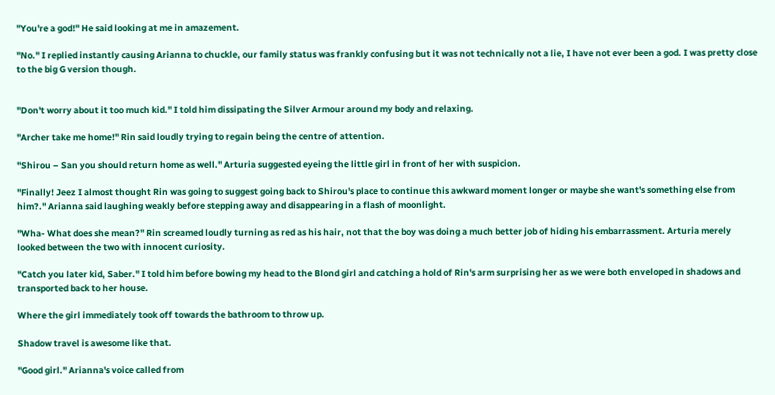"You're a god!" He said looking at me in amazement.

"No." I replied instantly causing Arianna to chuckle, our family status was frankly confusing but it was not technically not a lie, I have not ever been a god. I was pretty close to the big G version though.


"Don't worry about it too much kid." I told him dissipating the Silver Armour around my body and relaxing.

"Archer take me home!" Rin said loudly trying to regain being the centre of attention.

"Shirou – San you should return home as well." Arturia suggested eyeing the little girl in front of her with suspicion.

"Finally! Jeez I almost thought Rin was going to suggest going back to Shirou's place to continue this awkward moment longer or maybe she want's something else from him?." Arianna said laughing weakly before stepping away and disappearing in a flash of moonlight.

"Wha- What does she mean?" Rin screamed loudly turning as red as his hair, not that the boy was doing a much better job of hiding his embarrassment. Arturia merely looked between the two with innocent curiosity.

"Catch you later kid, Saber." I told him before bowing my head to the Blond girl and catching a hold of Rin's arm surprising her as we were both enveloped in shadows and transported back to her house.

Where the girl immediately took off towards the bathroom to throw up.

Shadow travel is awesome like that.

"Good girl." Arianna's voice called from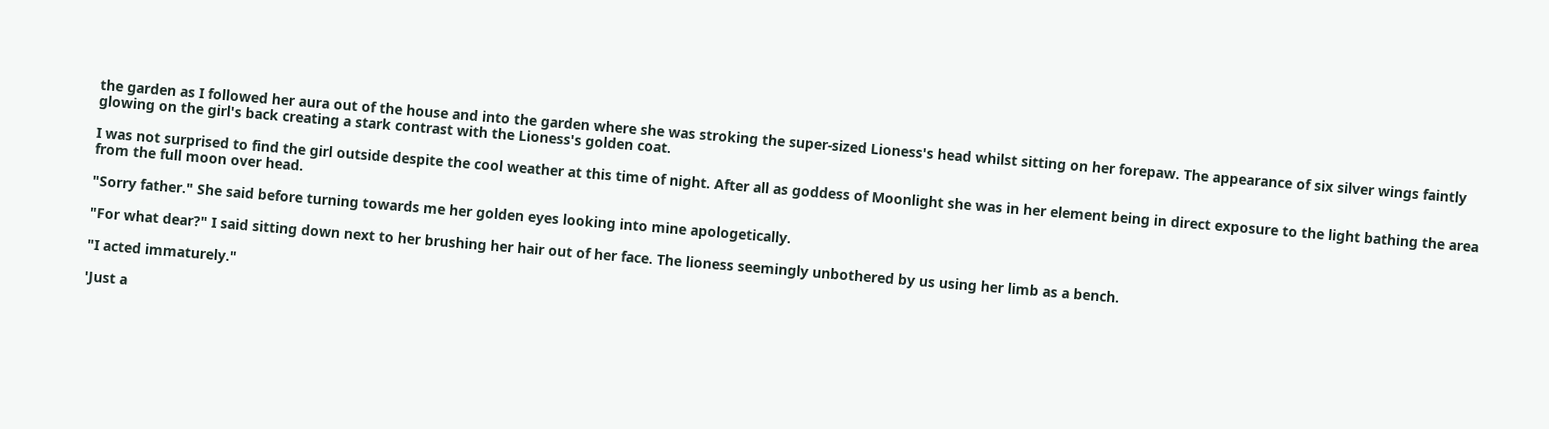the garden as I followed her aura out of the house and into the garden where she was stroking the super-sized Lioness's head whilst sitting on her forepaw. The appearance of six silver wings faintly glowing on the girl's back creating a stark contrast with the Lioness's golden coat.

I was not surprised to find the girl outside despite the cool weather at this time of night. After all as goddess of Moonlight she was in her element being in direct exposure to the light bathing the area from the full moon over head.

"Sorry father." She said before turning towards me her golden eyes looking into mine apologetically.

"For what dear?" I said sitting down next to her brushing her hair out of her face. The lioness seemingly unbothered by us using her limb as a bench.

"I acted immaturely."

'Just a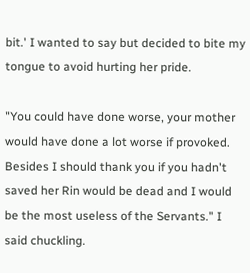bit.' I wanted to say but decided to bite my tongue to avoid hurting her pride.

"You could have done worse, your mother would have done a lot worse if provoked. Besides I should thank you if you hadn't saved her Rin would be dead and I would be the most useless of the Servants." I said chuckling.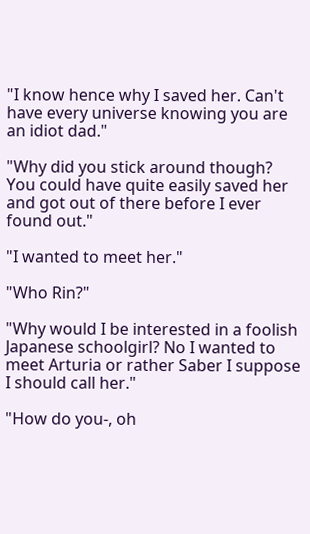"I know hence why I saved her. Can't have every universe knowing you are an idiot dad."

"Why did you stick around though? You could have quite easily saved her and got out of there before I ever found out."

"I wanted to meet her."

"Who Rin?"

"Why would I be interested in a foolish Japanese schoolgirl? No I wanted to meet Arturia or rather Saber I suppose I should call her."

"How do you-, oh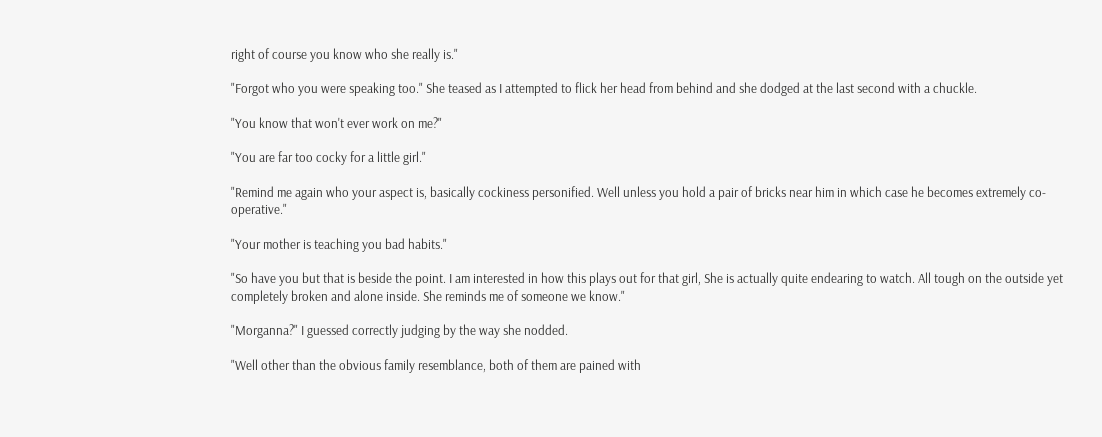right of course you know who she really is."

"Forgot who you were speaking too." She teased as I attempted to flick her head from behind and she dodged at the last second with a chuckle.

"You know that won't ever work on me?"

"You are far too cocky for a little girl."

"Remind me again who your aspect is, basically cockiness personified. Well unless you hold a pair of bricks near him in which case he becomes extremely co-operative."

"Your mother is teaching you bad habits."

"So have you but that is beside the point. I am interested in how this plays out for that girl, She is actually quite endearing to watch. All tough on the outside yet completely broken and alone inside. She reminds me of someone we know."

"Morganna?" I guessed correctly judging by the way she nodded.

"Well other than the obvious family resemblance, both of them are pained with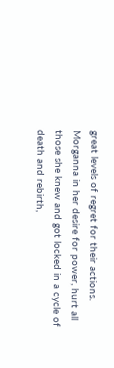great levels of regret for their actions. Morganna in her desire for power, hurt all those she knew and got locked in a cycle of death and rebirth,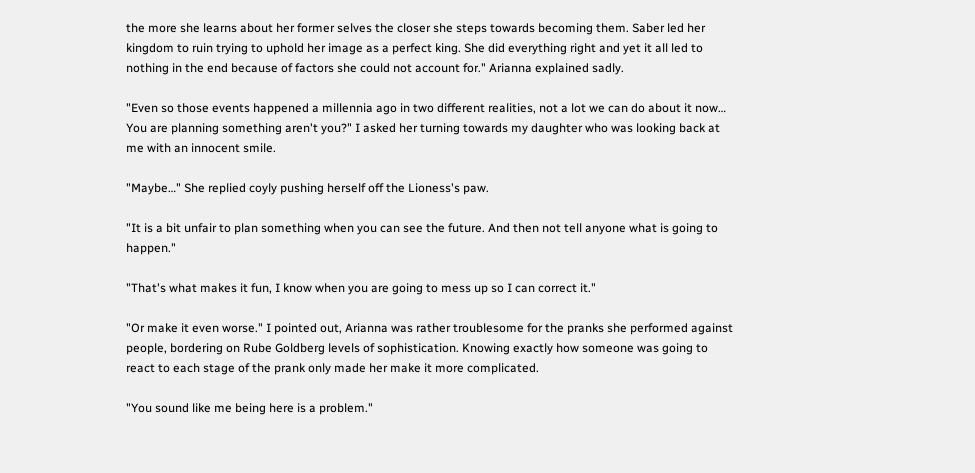the more she learns about her former selves the closer she steps towards becoming them. Saber led her kingdom to ruin trying to uphold her image as a perfect king. She did everything right and yet it all led to nothing in the end because of factors she could not account for." Arianna explained sadly.

"Even so those events happened a millennia ago in two different realities, not a lot we can do about it now… You are planning something aren't you?" I asked her turning towards my daughter who was looking back at me with an innocent smile.

"Maybe…" She replied coyly pushing herself off the Lioness's paw.

"It is a bit unfair to plan something when you can see the future. And then not tell anyone what is going to happen."

"That's what makes it fun, I know when you are going to mess up so I can correct it."

"Or make it even worse." I pointed out, Arianna was rather troublesome for the pranks she performed against people, bordering on Rube Goldberg levels of sophistication. Knowing exactly how someone was going to react to each stage of the prank only made her make it more complicated.

"You sound like me being here is a problem."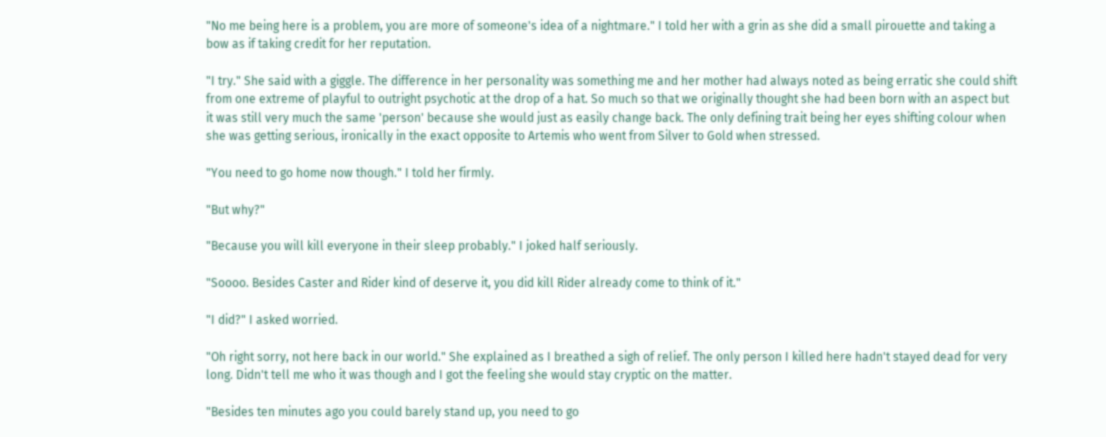"No me being here is a problem, you are more of someone's idea of a nightmare." I told her with a grin as she did a small pirouette and taking a bow as if taking credit for her reputation.

"I try." She said with a giggle. The difference in her personality was something me and her mother had always noted as being erratic she could shift from one extreme of playful to outright psychotic at the drop of a hat. So much so that we originally thought she had been born with an aspect but it was still very much the same 'person' because she would just as easily change back. The only defining trait being her eyes shifting colour when she was getting serious, ironically in the exact opposite to Artemis who went from Silver to Gold when stressed.

"You need to go home now though." I told her firmly.

"But why?"

"Because you will kill everyone in their sleep probably." I joked half seriously.

"Soooo. Besides Caster and Rider kind of deserve it, you did kill Rider already come to think of it."

"I did?" I asked worried.

"Oh right sorry, not here back in our world." She explained as I breathed a sigh of relief. The only person I killed here hadn't stayed dead for very long. Didn't tell me who it was though and I got the feeling she would stay cryptic on the matter.

"Besides ten minutes ago you could barely stand up, you need to go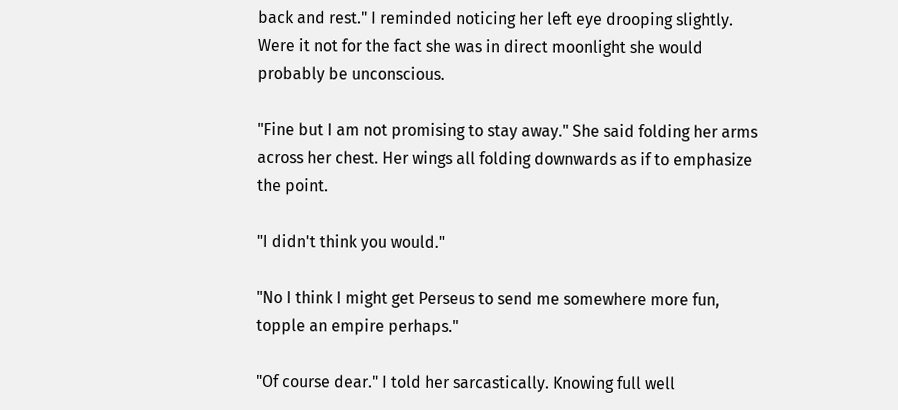back and rest." I reminded noticing her left eye drooping slightly. Were it not for the fact she was in direct moonlight she would probably be unconscious.

"Fine but I am not promising to stay away." She said folding her arms across her chest. Her wings all folding downwards as if to emphasize the point.

"I didn't think you would."

"No I think I might get Perseus to send me somewhere more fun, topple an empire perhaps."

"Of course dear." I told her sarcastically. Knowing full well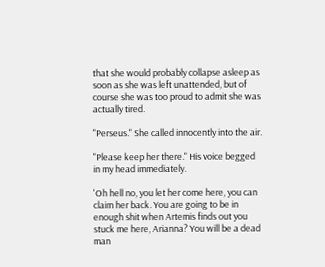that she would probably collapse asleep as soon as she was left unattended, but of course she was too proud to admit she was actually tired.

"Perseus." She called innocently into the air.

"Please keep her there." His voice begged in my head immediately.

'Oh hell no, you let her come here, you can claim her back. You are going to be in enough shit when Artemis finds out you stuck me here, Arianna? You will be a dead man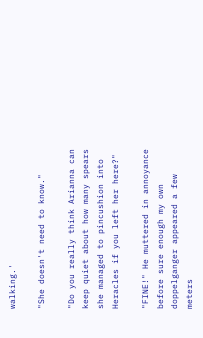walking.'

"She doesn't need to know."

"Do you really think Arianna can keep quiet about how many spears she managed to pincushion into Heracles if you left her here?"

"FINE!" He muttered in annoyance before sure enough my own doppelganger appeared a few meters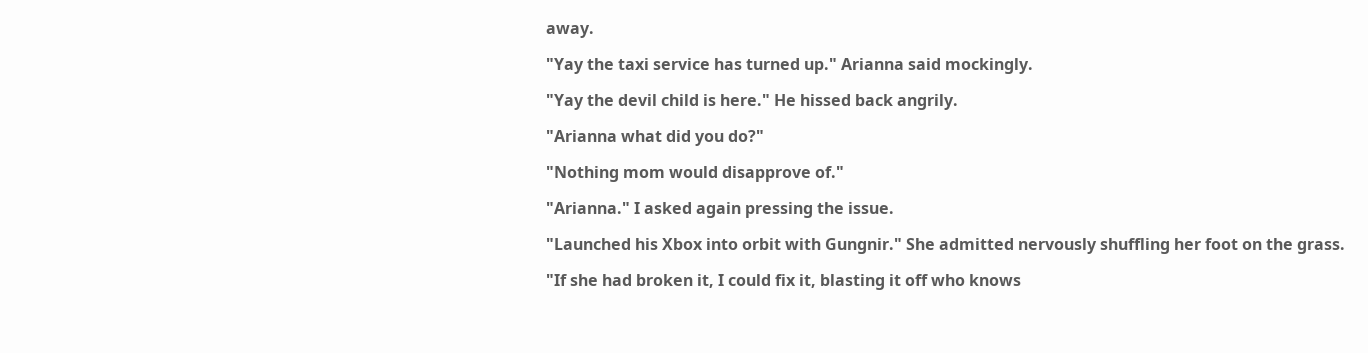away.

"Yay the taxi service has turned up." Arianna said mockingly.

"Yay the devil child is here." He hissed back angrily.

"Arianna what did you do?"

"Nothing mom would disapprove of."

"Arianna." I asked again pressing the issue.

"Launched his Xbox into orbit with Gungnir." She admitted nervously shuffling her foot on the grass.

"If she had broken it, I could fix it, blasting it off who knows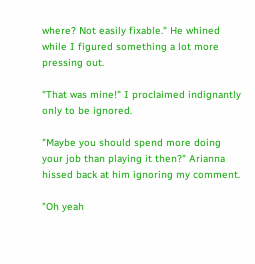where? Not easily fixable." He whined while I figured something a lot more pressing out.

"That was mine!" I proclaimed indignantly only to be ignored.

"Maybe you should spend more doing your job than playing it then?" Arianna hissed back at him ignoring my comment.

"Oh yeah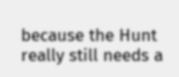because the Hunt really still needs a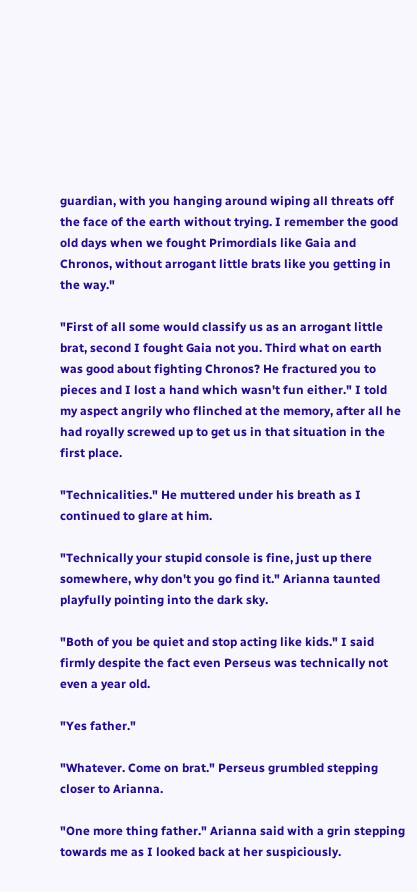guardian, with you hanging around wiping all threats off the face of the earth without trying. I remember the good old days when we fought Primordials like Gaia and Chronos, without arrogant little brats like you getting in the way."

"First of all some would classify us as an arrogant little brat, second I fought Gaia not you. Third what on earth was good about fighting Chronos? He fractured you to pieces and I lost a hand which wasn't fun either." I told my aspect angrily who flinched at the memory, after all he had royally screwed up to get us in that situation in the first place.

"Technicalities." He muttered under his breath as I continued to glare at him.

"Technically your stupid console is fine, just up there somewhere, why don't you go find it." Arianna taunted playfully pointing into the dark sky.

"Both of you be quiet and stop acting like kids." I said firmly despite the fact even Perseus was technically not even a year old.

"Yes father."

"Whatever. Come on brat." Perseus grumbled stepping closer to Arianna.

"One more thing father." Arianna said with a grin stepping towards me as I looked back at her suspiciously.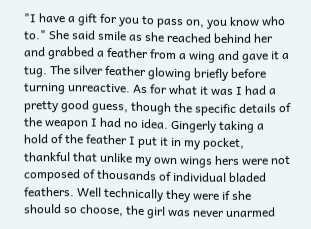"I have a gift for you to pass on, you know who to." She said smile as she reached behind her and grabbed a feather from a wing and gave it a tug. The silver feather glowing briefly before turning unreactive. As for what it was I had a pretty good guess, though the specific details of the weapon I had no idea. Gingerly taking a hold of the feather I put it in my pocket, thankful that unlike my own wings hers were not composed of thousands of individual bladed feathers. Well technically they were if she should so choose, the girl was never unarmed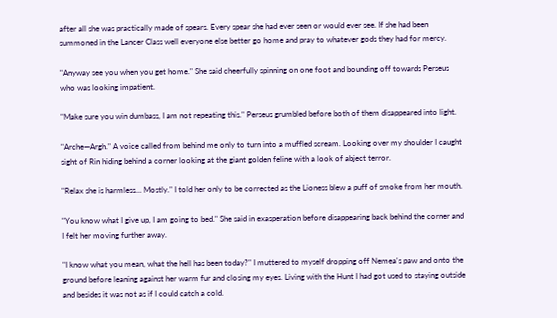after all she was practically made of spears. Every spear she had ever seen or would ever see. If she had been summoned in the Lancer Class well everyone else better go home and pray to whatever gods they had for mercy.

"Anyway see you when you get home." She said cheerfully spinning on one foot and bounding off towards Perseus who was looking impatient.

"Make sure you win dumbass, I am not repeating this." Perseus grumbled before both of them disappeared into light.

"Arche—Argh." A voice called from behind me only to turn into a muffled scream. Looking over my shoulder I caught sight of Rin hiding behind a corner looking at the giant golden feline with a look of abject terror.

"Relax she is harmless… Mostly." I told her only to be corrected as the Lioness blew a puff of smoke from her mouth.

"You know what I give up, I am going to bed." She said in exasperation before disappearing back behind the corner and I felt her moving further away.

"I know what you mean, what the hell has been today?" I muttered to myself dropping off Nemea's paw and onto the ground before leaning against her warm fur and closing my eyes. Living with the Hunt I had got used to staying outside and besides it was not as if I could catch a cold.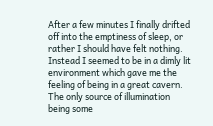After a few minutes I finally drifted off into the emptiness of sleep, or rather I should have felt nothing. Instead I seemed to be in a dimly lit environment which gave me the feeling of being in a great cavern. The only source of illumination being some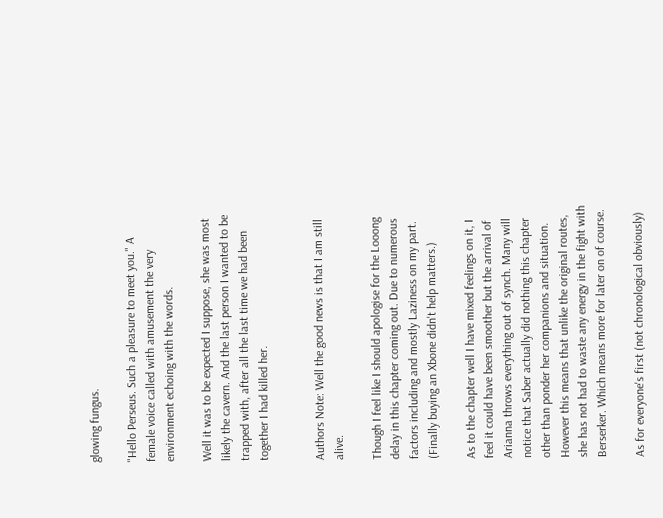glowing fungus.

"Hello Perseus. Such a pleasure to meet you." A female voice called with amusement the very environment echoing with the words.

Well it was to be expected I suppose, she was most likely the cavern. And the last person I wanted to be trapped with, after all the last time we had been together I had killed her.


Authors Note: Well the good news is that I am still alive.

Though I feel like I should apologise for the Looong delay in this chapter coming out. Due to numerous factors including and mostly Laziness on my part. (Finally buying an Xbone didn't help matters.)

As to the chapter well I have mixed feelings on it, I feel it could have been smoother but the arrival of Arianna throws everything out of synch. Many will notice that Saber actually did nothing this chapter other than ponder her companions and situation. However this means that unlike the original routes, she has not had to waste any energy in the fight with Berserker. Which means more for later on of course.

As for everyone's first (not chronological obviously)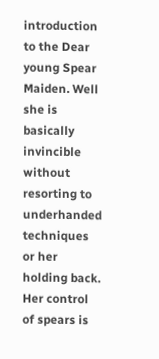introduction to the Dear young Spear Maiden. Well she is basically invincible without resorting to underhanded techniques or her holding back. Her control of spears is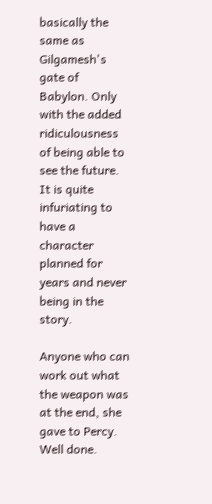basically the same as Gilgamesh's gate of Babylon. Only with the added ridiculousness of being able to see the future. It is quite infuriating to have a character planned for years and never being in the story.

Anyone who can work out what the weapon was at the end, she gave to Percy. Well done.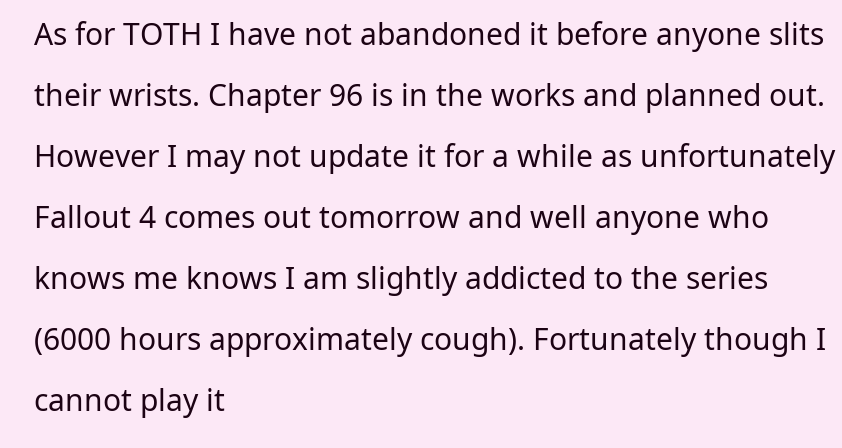As for TOTH I have not abandoned it before anyone slits their wrists. Chapter 96 is in the works and planned out. However I may not update it for a while as unfortunately Fallout 4 comes out tomorrow and well anyone who knows me knows I am slightly addicted to the series (6000 hours approximately cough). Fortunately though I cannot play it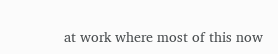at work where most of this now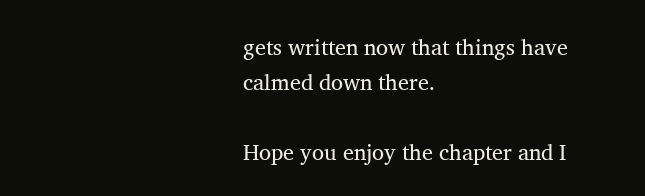gets written now that things have calmed down there.

Hope you enjoy the chapter and I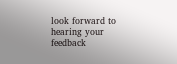look forward to hearing your feedback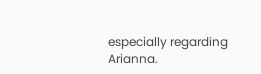especially regarding Arianna.